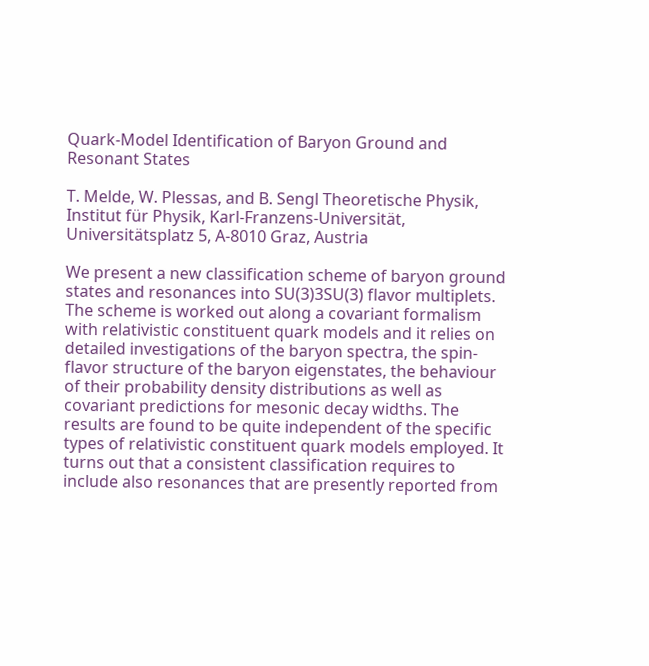Quark-Model Identification of Baryon Ground and Resonant States

T. Melde, W. Plessas, and B. Sengl Theoretische Physik, Institut für Physik, Karl-Franzens-Universität, Universitätsplatz 5, A-8010 Graz, Austria

We present a new classification scheme of baryon ground states and resonances into SU(3)3SU(3) flavor multiplets. The scheme is worked out along a covariant formalism with relativistic constituent quark models and it relies on detailed investigations of the baryon spectra, the spin-flavor structure of the baryon eigenstates, the behaviour of their probability density distributions as well as covariant predictions for mesonic decay widths. The results are found to be quite independent of the specific types of relativistic constituent quark models employed. It turns out that a consistent classification requires to include also resonances that are presently reported from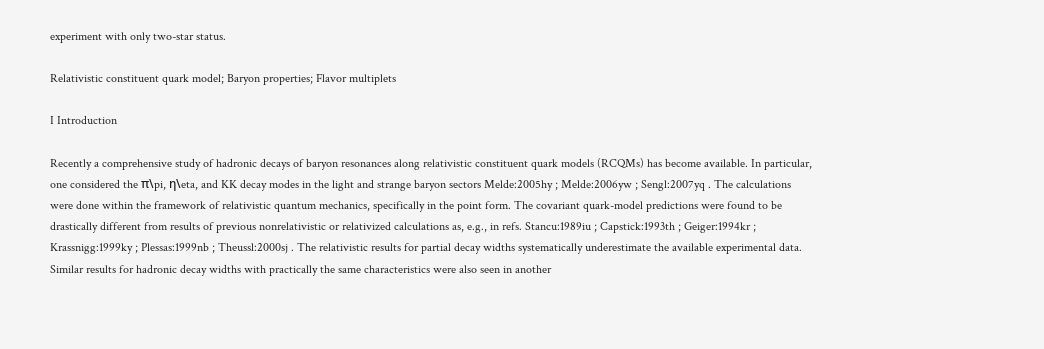experiment with only two-star status.

Relativistic constituent quark model; Baryon properties; Flavor multiplets

I Introduction

Recently a comprehensive study of hadronic decays of baryon resonances along relativistic constituent quark models (RCQMs) has become available. In particular, one considered the π\pi, η\eta, and KK decay modes in the light and strange baryon sectors Melde:2005hy ; Melde:2006yw ; Sengl:2007yq . The calculations were done within the framework of relativistic quantum mechanics, specifically in the point form. The covariant quark-model predictions were found to be drastically different from results of previous nonrelativistic or relativized calculations as, e.g., in refs. Stancu:1989iu ; Capstick:1993th ; Geiger:1994kr ; Krassnigg:1999ky ; Plessas:1999nb ; Theussl:2000sj . The relativistic results for partial decay widths systematically underestimate the available experimental data. Similar results for hadronic decay widths with practically the same characteristics were also seen in another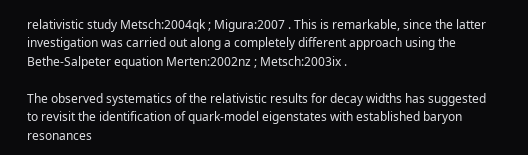relativistic study Metsch:2004qk ; Migura:2007 . This is remarkable, since the latter investigation was carried out along a completely different approach using the Bethe-Salpeter equation Merten:2002nz ; Metsch:2003ix .

The observed systematics of the relativistic results for decay widths has suggested to revisit the identification of quark-model eigenstates with established baryon resonances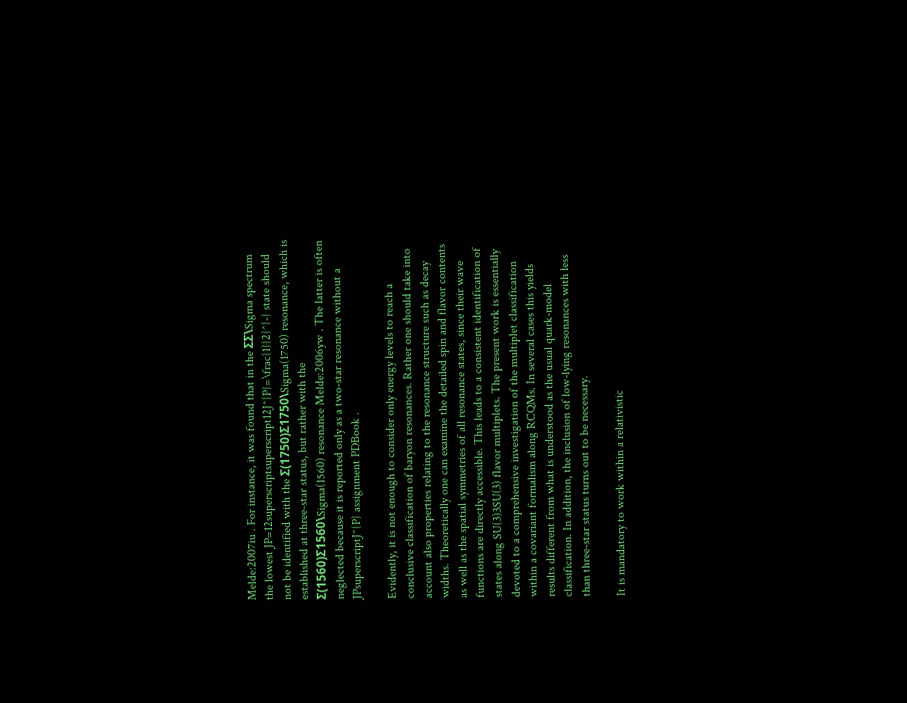Melde:2007iu . For instance, it was found that in the ΣΣ\Sigma spectrum the lowest JP=12superscriptsuperscript12J^{P}=\frac{1}{2}^{-} state should not be identified with the Σ(1750)Σ1750\Sigma(1750) resonance, which is established at three-star status, but rather with the Σ(1560)Σ1560\Sigma(1560) resonance Melde:2006yw . The latter is often neglected because it is reported only as a two-star resonance without a JPsuperscriptJ^{P} assignment PDBook .

Evidently, it is not enough to consider only energy levels to reach a conclusive classification of baryon resonances. Rather one should take into account also properties relating to the resonance structure such as decay widths. Theoretically one can examine the detailed spin and flavor contents as well as the spatial symmetries of all resonance states, since their wave functions are directly accessible. This leads to a consistent identification of states along SU(3)3SU(3) flavor multiplets. The present work is essentially devoted to a comprehensive investigation of the multiplet classification within a covariant formalism along RCQMs. In several cases this yields results different from what is understood as the usual quark-model classification. In addition, the inclusion of low-lying resonances with less than three-star status turns out to be necessary.

It is mandatory to work within a relativistic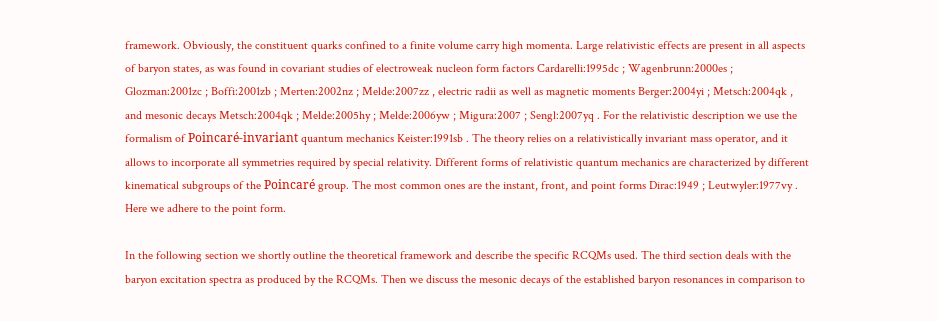framework. Obviously, the constituent quarks confined to a finite volume carry high momenta. Large relativistic effects are present in all aspects of baryon states, as was found in covariant studies of electroweak nucleon form factors Cardarelli:1995dc ; Wagenbrunn:2000es ; Glozman:2001zc ; Boffi:2001zb ; Merten:2002nz ; Melde:2007zz , electric radii as well as magnetic moments Berger:2004yi ; Metsch:2004qk , and mesonic decays Metsch:2004qk ; Melde:2005hy ; Melde:2006yw ; Migura:2007 ; Sengl:2007yq . For the relativistic description we use the formalism of Poincaré-invariant quantum mechanics Keister:1991sb . The theory relies on a relativistically invariant mass operator, and it allows to incorporate all symmetries required by special relativity. Different forms of relativistic quantum mechanics are characterized by different kinematical subgroups of the Poincaré group. The most common ones are the instant, front, and point forms Dirac:1949 ; Leutwyler:1977vy . Here we adhere to the point form.

In the following section we shortly outline the theoretical framework and describe the specific RCQMs used. The third section deals with the baryon excitation spectra as produced by the RCQMs. Then we discuss the mesonic decays of the established baryon resonances in comparison to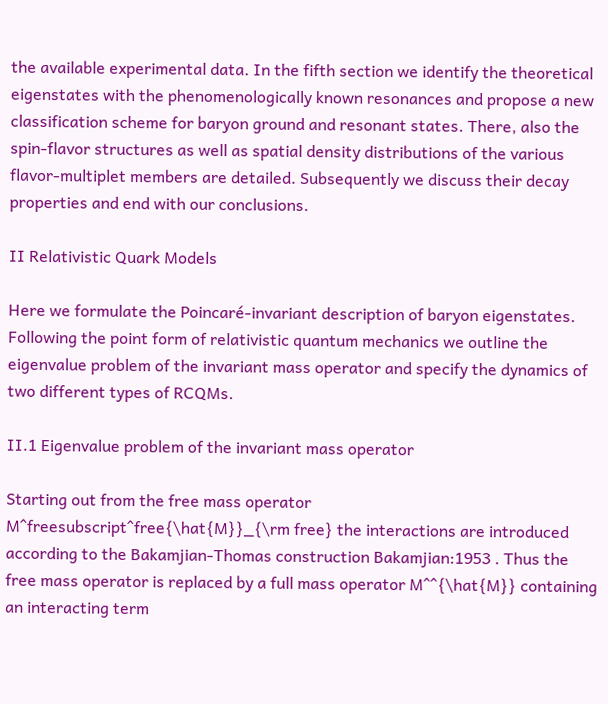the available experimental data. In the fifth section we identify the theoretical eigenstates with the phenomenologically known resonances and propose a new classification scheme for baryon ground and resonant states. There, also the spin-flavor structures as well as spatial density distributions of the various flavor-multiplet members are detailed. Subsequently we discuss their decay properties and end with our conclusions.

II Relativistic Quark Models

Here we formulate the Poincaré-invariant description of baryon eigenstates. Following the point form of relativistic quantum mechanics we outline the eigenvalue problem of the invariant mass operator and specify the dynamics of two different types of RCQMs.

II.1 Eigenvalue problem of the invariant mass operator

Starting out from the free mass operator M^freesubscript^free{\hat{M}}_{\rm free} the interactions are introduced according to the Bakamjian-Thomas construction Bakamjian:1953 . Thus the free mass operator is replaced by a full mass operator M^^{\hat{M}} containing an interacting term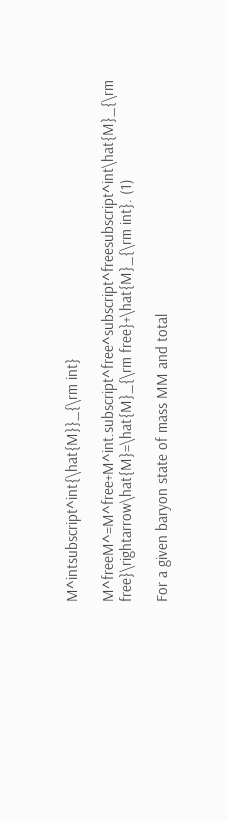M^intsubscript^int{\hat{M}}_{\rm int}

M^freeM^=M^free+M^int.subscript^free^subscript^freesubscript^int\hat{M}_{\rm free}\rightarrow\hat{M}=\hat{M}_{\rm free}+\hat{M}_{\rm int}. (1)

For a given baryon state of mass MM and total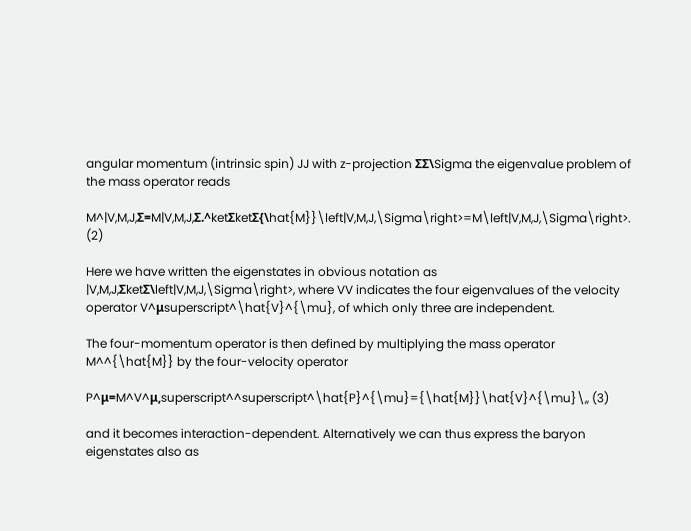angular momentum (intrinsic spin) JJ with z-projection ΣΣ\Sigma the eigenvalue problem of the mass operator reads

M^|V,M,J,Σ=M|V,M,J,Σ.^ketΣketΣ{\hat{M}}\left|V,M,J,\Sigma\right>=M\left|V,M,J,\Sigma\right>. (2)

Here we have written the eigenstates in obvious notation as |V,M,J,ΣketΣ\left|V,M,J,\Sigma\right>, where VV indicates the four eigenvalues of the velocity operator V^μsuperscript^\hat{V}^{\mu}, of which only three are independent.

The four-momentum operator is then defined by multiplying the mass operator M^^{\hat{M}} by the four-velocity operator

P^μ=M^V^μ,superscript^^superscript^\hat{P}^{\mu}={\hat{M}}\hat{V}^{\mu}\,, (3)

and it becomes interaction-dependent. Alternatively we can thus express the baryon eigenstates also as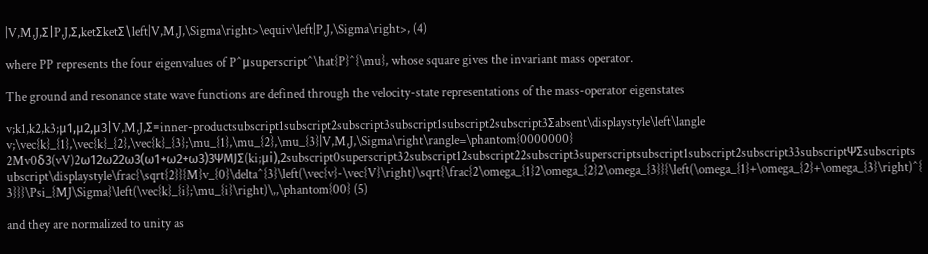|V,M,J,Σ|P,J,Σ,ketΣketΣ\left|V,M,J,\Sigma\right>\equiv\left|P,J,\Sigma\right>, (4)

where PP represents the four eigenvalues of P^μsuperscript^\hat{P}^{\mu}, whose square gives the invariant mass operator.

The ground and resonance state wave functions are defined through the velocity-state representations of the mass-operator eigenstates

v;k1,k2,k3;μ1,μ2,μ3|V,M,J,Σ=inner-productsubscript1subscript2subscript3subscript1subscript2subscript3Σabsent\displaystyle\left\langle v;\vec{k}_{1},\vec{k}_{2},\vec{k}_{3};\mu_{1},\mu_{2},\mu_{3}|V,M,J,\Sigma\right\rangle=\phantom{0000000}
2Mv0δ3(vV)2ω12ω22ω3(ω1+ω2+ω3)3ΨMJΣ(ki;μi),2subscript0superscript32subscript12subscript22subscript3superscriptsubscript1subscript2subscript33subscriptΨΣsubscriptsubscript\displaystyle\frac{\sqrt{2}}{M}v_{0}\delta^{3}\left(\vec{v}-\vec{V}\right)\sqrt{\frac{2\omega_{1}2\omega_{2}2\omega_{3}}{\left(\omega_{1}+\omega_{2}+\omega_{3}\right)^{3}}}\Psi_{MJ\Sigma}\left(\vec{k}_{i};\mu_{i}\right)\,,\phantom{00} (5)

and they are normalized to unity as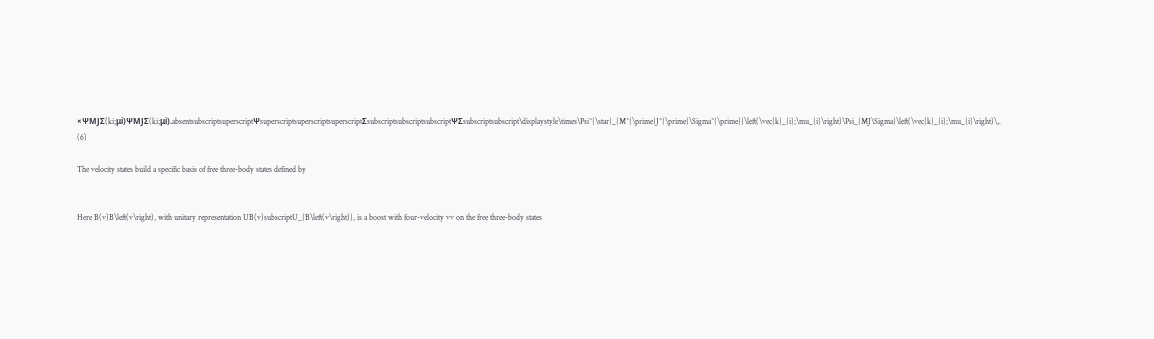×ΨMJΣ(ki;μi)ΨMJΣ(ki;μi).absentsubscriptsuperscriptΨsuperscriptsuperscriptsuperscriptΣsubscriptsubscriptsubscriptΨΣsubscriptsubscript\displaystyle\times\Psi^{\star}_{M^{\prime}J^{\prime}\Sigma^{\prime}}\left(\vec{k}_{i};\mu_{i}\right)\Psi_{MJ\Sigma}\left(\vec{k}_{i};\mu_{i}\right)\,. (6)

The velocity states build a specific basis of free three-body states defined by


Here B(v)B\left(v\right), with unitary representation UB(v)subscriptU_{B\left(v\right)}, is a boost with four-velocity vv on the free three-body states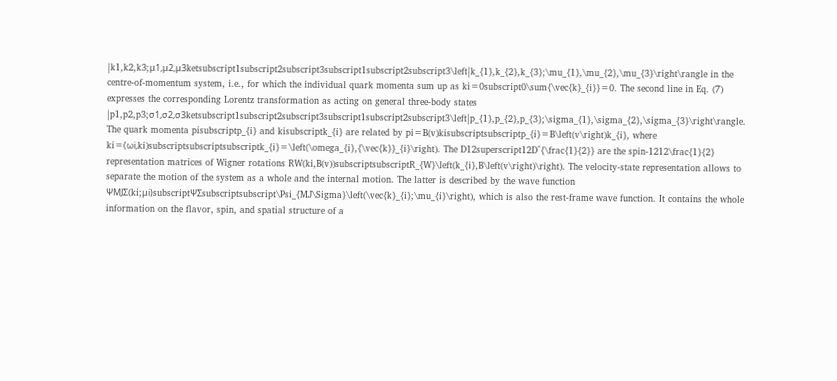|k1,k2,k3;μ1,μ2,μ3ketsubscript1subscript2subscript3subscript1subscript2subscript3\left|k_{1},k_{2},k_{3};\mu_{1},\mu_{2},\mu_{3}\right\rangle in the centre-of-momentum system, i.e., for which the individual quark momenta sum up as ki=0subscript0\sum{\vec{k}_{i}}=0. The second line in Eq. (7) expresses the corresponding Lorentz transformation as acting on general three-body states |p1,p2,p3;σ1,σ2,σ3ketsubscript1subscript2subscript3subscript1subscript2subscript3\left|p_{1},p_{2},p_{3};\sigma_{1},\sigma_{2},\sigma_{3}\right\rangle. The quark momenta pisubscriptp_{i} and kisubscriptk_{i} are related by pi=B(v)kisubscriptsubscriptp_{i}=B\left(v\right)k_{i}, where ki=(ωi,ki)subscriptsubscriptsubscriptk_{i}=\left(\omega_{i},{\vec{k}}_{i}\right). The D12superscript12D^{\frac{1}{2}} are the spin-1212\frac{1}{2} representation matrices of Wigner rotations RW(ki,B(v))subscriptsubscriptR_{W}\left(k_{i},B\left(v\right)\right). The velocity-state representation allows to separate the motion of the system as a whole and the internal motion. The latter is described by the wave function ΨMJΣ(ki;μi)subscriptΨΣsubscriptsubscript\Psi_{MJ\Sigma}\left(\vec{k}_{i};\mu_{i}\right), which is also the rest-frame wave function. It contains the whole information on the flavor, spin, and spatial structure of a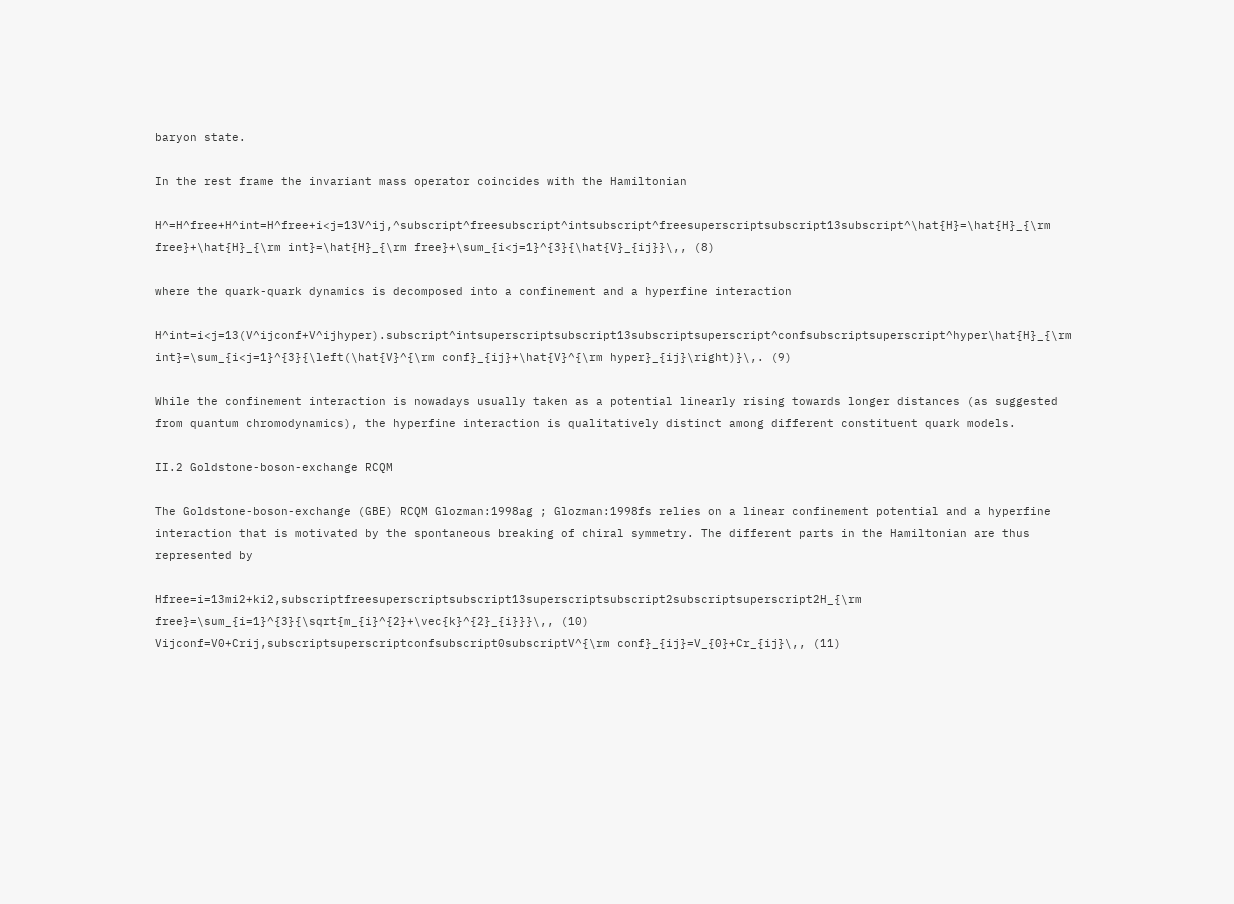baryon state.

In the rest frame the invariant mass operator coincides with the Hamiltonian

H^=H^free+H^int=H^free+i<j=13V^ij,^subscript^freesubscript^intsubscript^freesuperscriptsubscript13subscript^\hat{H}=\hat{H}_{\rm free}+\hat{H}_{\rm int}=\hat{H}_{\rm free}+\sum_{i<j=1}^{3}{\hat{V}_{ij}}\,, (8)

where the quark-quark dynamics is decomposed into a confinement and a hyperfine interaction

H^int=i<j=13(V^ijconf+V^ijhyper).subscript^intsuperscriptsubscript13subscriptsuperscript^confsubscriptsuperscript^hyper\hat{H}_{\rm int}=\sum_{i<j=1}^{3}{\left(\hat{V}^{\rm conf}_{ij}+\hat{V}^{\rm hyper}_{ij}\right)}\,. (9)

While the confinement interaction is nowadays usually taken as a potential linearly rising towards longer distances (as suggested from quantum chromodynamics), the hyperfine interaction is qualitatively distinct among different constituent quark models.

II.2 Goldstone-boson-exchange RCQM

The Goldstone-boson-exchange (GBE) RCQM Glozman:1998ag ; Glozman:1998fs relies on a linear confinement potential and a hyperfine interaction that is motivated by the spontaneous breaking of chiral symmetry. The different parts in the Hamiltonian are thus represented by

Hfree=i=13mi2+ki2,subscriptfreesuperscriptsubscript13superscriptsubscript2subscriptsuperscript2H_{\rm free}=\sum_{i=1}^{3}{\sqrt{m_{i}^{2}+\vec{k}^{2}_{i}}}\,, (10)
Vijconf=V0+Crij,subscriptsuperscriptconfsubscript0subscriptV^{\rm conf}_{ij}=V_{0}+Cr_{ij}\,, (11)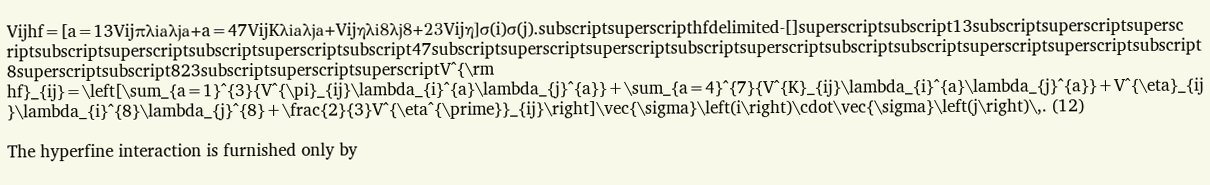Vijhf=[a=13Vijπλiaλja+a=47VijKλiaλja+Vijηλi8λj8+23Vijη]σ(i)σ(j).subscriptsuperscripthfdelimited-[]superscriptsubscript13subscriptsuperscriptsuperscriptsubscriptsuperscriptsubscriptsuperscriptsubscript47subscriptsuperscriptsuperscriptsubscriptsuperscriptsubscriptsubscriptsuperscriptsuperscriptsubscript8superscriptsubscript823subscriptsuperscriptsuperscriptV^{\rm hf}_{ij}=\left[\sum_{a=1}^{3}{V^{\pi}_{ij}\lambda_{i}^{a}\lambda_{j}^{a}}+\sum_{a=4}^{7}{V^{K}_{ij}\lambda_{i}^{a}\lambda_{j}^{a}}+V^{\eta}_{ij}\lambda_{i}^{8}\lambda_{j}^{8}+\frac{2}{3}V^{\eta^{\prime}}_{ij}\right]\vec{\sigma}\left(i\right)\cdot\vec{\sigma}\left(j\right)\,. (12)

The hyperfine interaction is furnished only by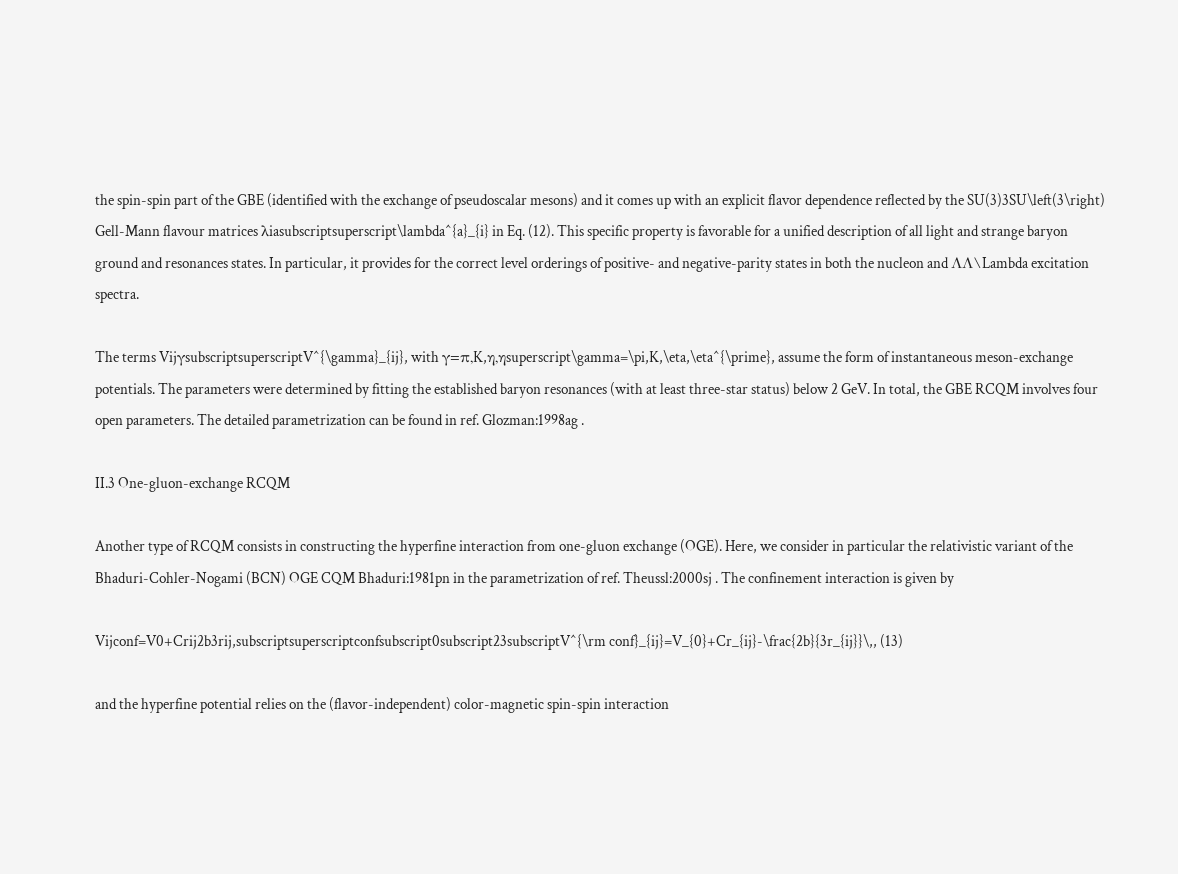the spin-spin part of the GBE (identified with the exchange of pseudoscalar mesons) and it comes up with an explicit flavor dependence reflected by the SU(3)3SU\left(3\right) Gell-Mann flavour matrices λiasubscriptsuperscript\lambda^{a}_{i} in Eq. (12). This specific property is favorable for a unified description of all light and strange baryon ground and resonances states. In particular, it provides for the correct level orderings of positive- and negative-parity states in both the nucleon and ΛΛ\Lambda excitation spectra.

The terms VijγsubscriptsuperscriptV^{\gamma}_{ij}, with γ=π,K,η,ηsuperscript\gamma=\pi,K,\eta,\eta^{\prime}, assume the form of instantaneous meson-exchange potentials. The parameters were determined by fitting the established baryon resonances (with at least three-star status) below 2 GeV. In total, the GBE RCQM involves four open parameters. The detailed parametrization can be found in ref. Glozman:1998ag .

II.3 One-gluon-exchange RCQM

Another type of RCQM consists in constructing the hyperfine interaction from one-gluon exchange (OGE). Here, we consider in particular the relativistic variant of the Bhaduri-Cohler-Nogami (BCN) OGE CQM Bhaduri:1981pn in the parametrization of ref. Theussl:2000sj . The confinement interaction is given by

Vijconf=V0+Crij2b3rij,subscriptsuperscriptconfsubscript0subscript23subscriptV^{\rm conf}_{ij}=V_{0}+Cr_{ij}-\frac{2b}{3r_{ij}}\,, (13)

and the hyperfine potential relies on the (flavor-independent) color-magnetic spin-spin interaction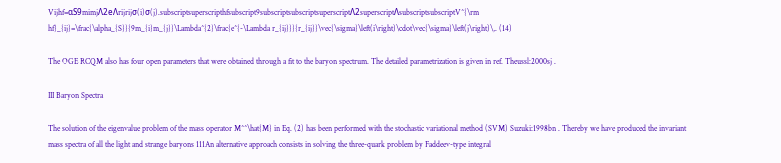Vijhf=αS9mimjΛ2eΛrijrijσ(i)σ(j).subscriptsuperscripthfsubscript9subscriptsubscriptsuperscriptΛ2superscriptΛsubscriptsubscriptV^{\rm hf}_{ij}=\frac{\alpha_{S}}{9m_{i}m_{j}}\Lambda^{2}\frac{e^{-\Lambda r_{ij}}}{r_{ij}}\vec{\sigma}\left(i\right)\cdot\vec{\sigma}\left(j\right)\,. (14)

The OGE RCQM also has four open parameters that were obtained through a fit to the baryon spectrum. The detailed parametrization is given in ref. Theussl:2000sj .

III Baryon Spectra

The solution of the eigenvalue problem of the mass operator M^^\hat{M} in Eq. (2) has been performed with the stochastic variational method (SVM) Suzuki:1998bn . Thereby we have produced the invariant mass spectra of all the light and strange baryons 111An alternative approach consists in solving the three-quark problem by Faddeev-type integral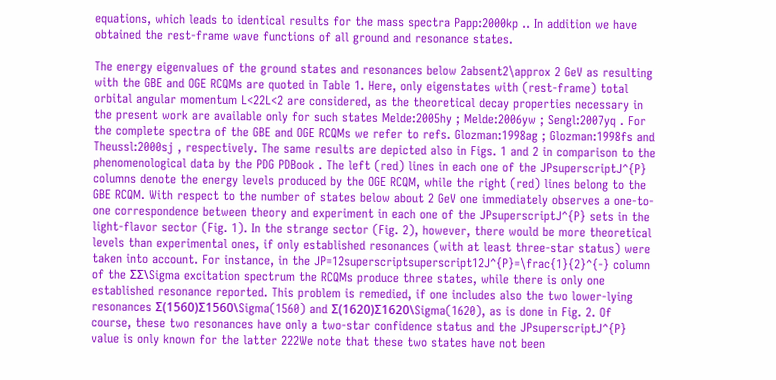equations, which leads to identical results for the mass spectra Papp:2000kp .. In addition we have obtained the rest-frame wave functions of all ground and resonance states.

The energy eigenvalues of the ground states and resonances below 2absent2\approx 2 GeV as resulting with the GBE and OGE RCQMs are quoted in Table 1. Here, only eigenstates with (rest-frame) total orbital angular momentum L<22L<2 are considered, as the theoretical decay properties necessary in the present work are available only for such states Melde:2005hy ; Melde:2006yw ; Sengl:2007yq . For the complete spectra of the GBE and OGE RCQMs we refer to refs. Glozman:1998ag ; Glozman:1998fs and Theussl:2000sj , respectively. The same results are depicted also in Figs. 1 and 2 in comparison to the phenomenological data by the PDG PDBook . The left (red) lines in each one of the JPsuperscriptJ^{P} columns denote the energy levels produced by the OGE RCQM, while the right (red) lines belong to the GBE RCQM. With respect to the number of states below about 2 GeV one immediately observes a one-to-one correspondence between theory and experiment in each one of the JPsuperscriptJ^{P} sets in the light-flavor sector (Fig. 1). In the strange sector (Fig. 2), however, there would be more theoretical levels than experimental ones, if only established resonances (with at least three-star status) were taken into account. For instance, in the JP=12superscriptsuperscript12J^{P}=\frac{1}{2}^{-} column of the ΣΣ\Sigma excitation spectrum the RCQMs produce three states, while there is only one established resonance reported. This problem is remedied, if one includes also the two lower-lying resonances Σ(1560)Σ1560\Sigma(1560) and Σ(1620)Σ1620\Sigma(1620), as is done in Fig. 2. Of course, these two resonances have only a two-star confidence status and the JPsuperscriptJ^{P} value is only known for the latter 222We note that these two states have not been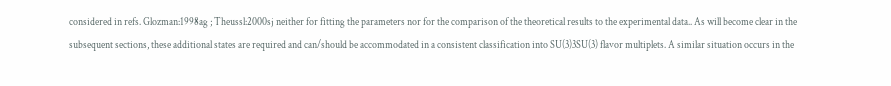considered in refs. Glozman:1998ag ; Theussl:2000sj neither for fitting the parameters nor for the comparison of the theoretical results to the experimental data.. As will become clear in the subsequent sections, these additional states are required and can/should be accommodated in a consistent classification into SU(3)3SU(3) flavor multiplets. A similar situation occurs in the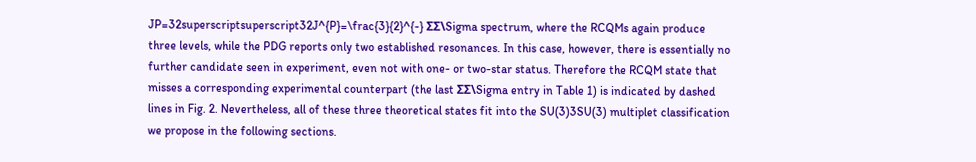JP=32superscriptsuperscript32J^{P}=\frac{3}{2}^{-} ΣΣ\Sigma spectrum, where the RCQMs again produce three levels, while the PDG reports only two established resonances. In this case, however, there is essentially no further candidate seen in experiment, even not with one- or two-star status. Therefore the RCQM state that misses a corresponding experimental counterpart (the last ΣΣ\Sigma entry in Table 1) is indicated by dashed lines in Fig. 2. Nevertheless, all of these three theoretical states fit into the SU(3)3SU(3) multiplet classification we propose in the following sections.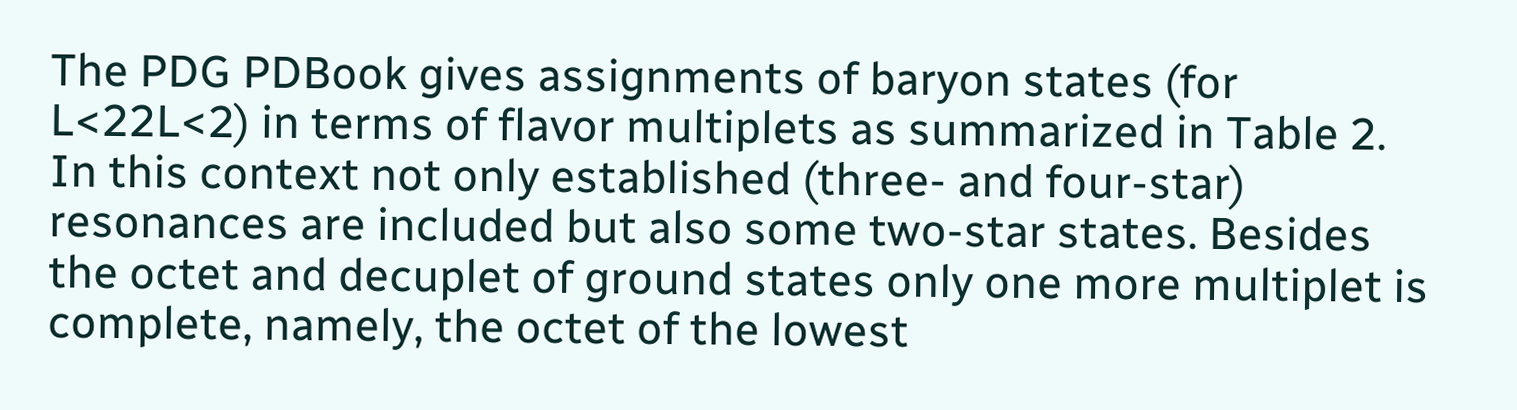The PDG PDBook gives assignments of baryon states (for L<22L<2) in terms of flavor multiplets as summarized in Table 2. In this context not only established (three- and four-star) resonances are included but also some two-star states. Besides the octet and decuplet of ground states only one more multiplet is complete, namely, the octet of the lowest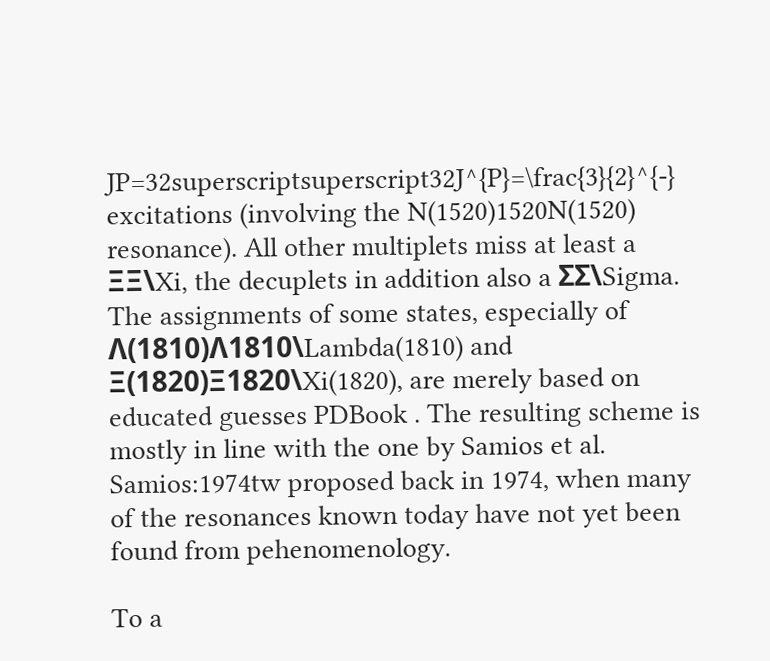JP=32superscriptsuperscript32J^{P}=\frac{3}{2}^{-} excitations (involving the N(1520)1520N(1520) resonance). All other multiplets miss at least a ΞΞ\Xi, the decuplets in addition also a ΣΣ\Sigma. The assignments of some states, especially of Λ(1810)Λ1810\Lambda(1810) and Ξ(1820)Ξ1820\Xi(1820), are merely based on educated guesses PDBook . The resulting scheme is mostly in line with the one by Samios et al. Samios:1974tw proposed back in 1974, when many of the resonances known today have not yet been found from pehenomenology.

To a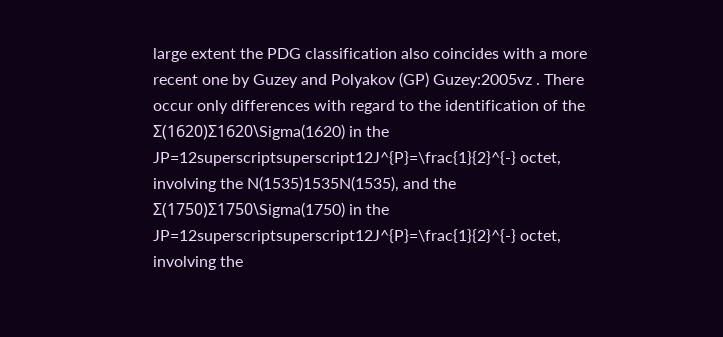large extent the PDG classification also coincides with a more recent one by Guzey and Polyakov (GP) Guzey:2005vz . There occur only differences with regard to the identification of the Σ(1620)Σ1620\Sigma(1620) in the JP=12superscriptsuperscript12J^{P}=\frac{1}{2}^{-} octet, involving the N(1535)1535N(1535), and the Σ(1750)Σ1750\Sigma(1750) in the JP=12superscriptsuperscript12J^{P}=\frac{1}{2}^{-} octet, involving the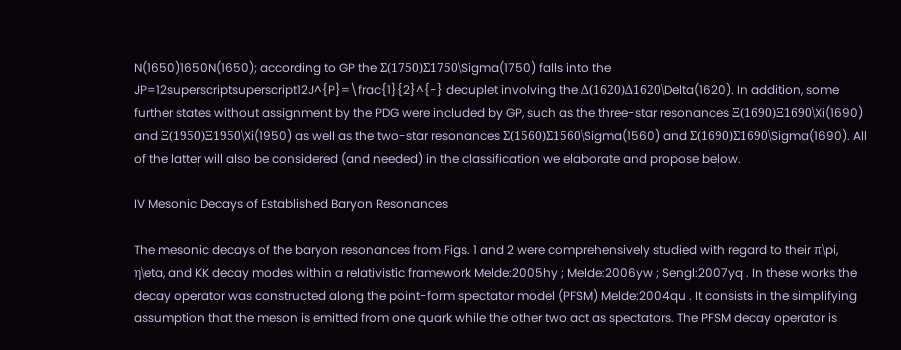N(1650)1650N(1650); according to GP the Σ(1750)Σ1750\Sigma(1750) falls into the JP=12superscriptsuperscript12J^{P}=\frac{1}{2}^{-} decuplet involving the Δ(1620)Δ1620\Delta(1620). In addition, some further states without assignment by the PDG were included by GP, such as the three-star resonances Ξ(1690)Ξ1690\Xi(1690) and Ξ(1950)Ξ1950\Xi(1950) as well as the two-star resonances Σ(1560)Σ1560\Sigma(1560) and Σ(1690)Σ1690\Sigma(1690). All of the latter will also be considered (and needed) in the classification we elaborate and propose below.

IV Mesonic Decays of Established Baryon Resonances

The mesonic decays of the baryon resonances from Figs. 1 and 2 were comprehensively studied with regard to their π\pi, η\eta, and KK decay modes within a relativistic framework Melde:2005hy ; Melde:2006yw ; Sengl:2007yq . In these works the decay operator was constructed along the point-form spectator model (PFSM) Melde:2004qu . It consists in the simplifying assumption that the meson is emitted from one quark while the other two act as spectators. The PFSM decay operator is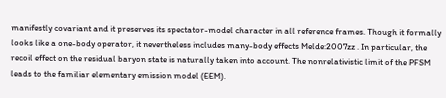manifestly covariant and it preserves its spectator-model character in all reference frames. Though it formally looks like a one-body operator, it nevertheless includes many-body effects Melde:2007zz . In particular, the recoil effect on the residual baryon state is naturally taken into account. The nonrelativistic limit of the PFSM leads to the familiar elementary emission model (EEM).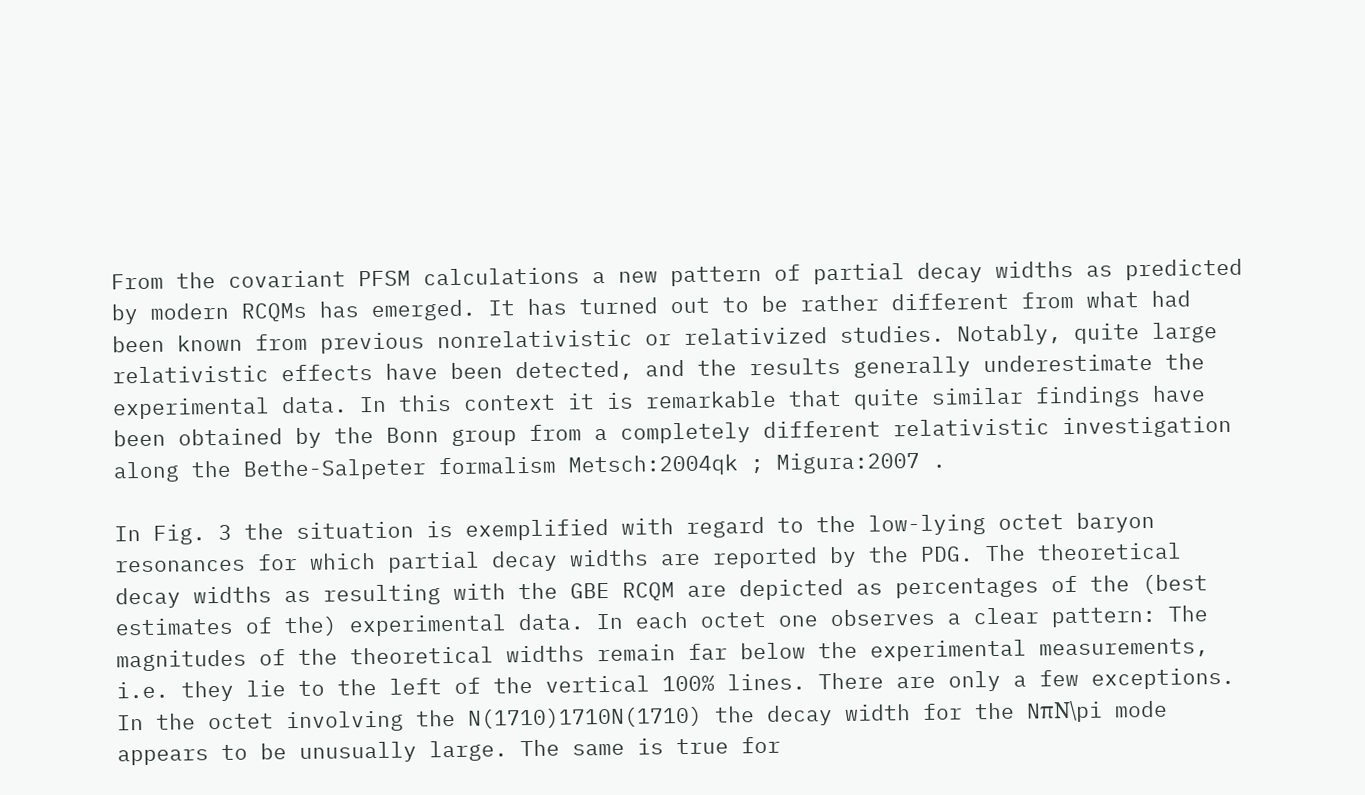From the covariant PFSM calculations a new pattern of partial decay widths as predicted by modern RCQMs has emerged. It has turned out to be rather different from what had been known from previous nonrelativistic or relativized studies. Notably, quite large relativistic effects have been detected, and the results generally underestimate the experimental data. In this context it is remarkable that quite similar findings have been obtained by the Bonn group from a completely different relativistic investigation along the Bethe-Salpeter formalism Metsch:2004qk ; Migura:2007 .

In Fig. 3 the situation is exemplified with regard to the low-lying octet baryon resonances for which partial decay widths are reported by the PDG. The theoretical decay widths as resulting with the GBE RCQM are depicted as percentages of the (best estimates of the) experimental data. In each octet one observes a clear pattern: The magnitudes of the theoretical widths remain far below the experimental measurements, i.e. they lie to the left of the vertical 100% lines. There are only a few exceptions. In the octet involving the N(1710)1710N(1710) the decay width for the NπN\pi mode appears to be unusually large. The same is true for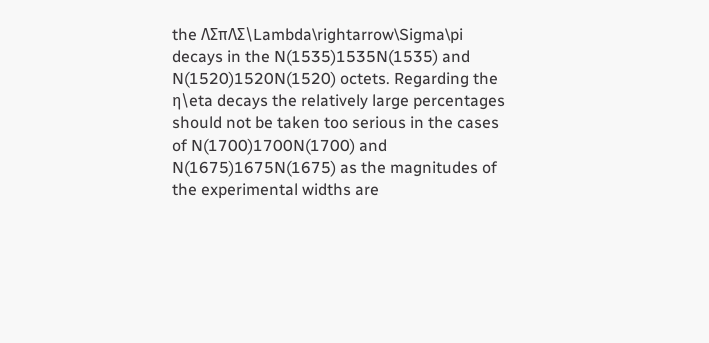the ΛΣπΛΣ\Lambda\rightarrow\Sigma\pi decays in the N(1535)1535N(1535) and N(1520)1520N(1520) octets. Regarding the η\eta decays the relatively large percentages should not be taken too serious in the cases of N(1700)1700N(1700) and N(1675)1675N(1675) as the magnitudes of the experimental widths are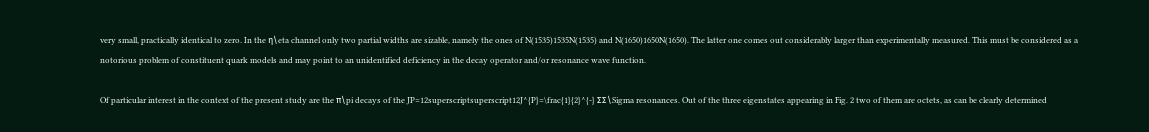very small, practically identical to zero. In the η\eta channel only two partial widths are sizable, namely the ones of N(1535)1535N(1535) and N(1650)1650N(1650). The latter one comes out considerably larger than experimentally measured. This must be considered as a notorious problem of constituent quark models and may point to an unidentified deficiency in the decay operator and/or resonance wave function.

Of particular interest in the context of the present study are the π\pi decays of the JP=12superscriptsuperscript12J^{P}=\frac{1}{2}^{-} ΣΣ\Sigma resonances. Out of the three eigenstates appearing in Fig. 2 two of them are octets, as can be clearly determined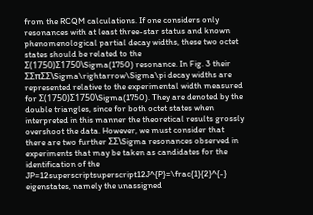from the RCQM calculations. If one considers only resonances with at least three-star status and known phenomenological partial decay widths, these two octet states should be related to the Σ(1750)Σ1750\Sigma(1750) resonance. In Fig. 3 their ΣΣπΣΣ\Sigma\rightarrow\Sigma\pi decay widths are represented relative to the experimental width measured for Σ(1750)Σ1750\Sigma(1750). They are denoted by the double triangles, since for both octet states when interpreted in this manner the theoretical results grossly overshoot the data. However, we must consider that there are two further ΣΣ\Sigma resonances observed in experiments that may be taken as candidates for the identification of the JP=12superscriptsuperscript12J^{P}=\frac{1}{2}^{-} eigenstates, namely the unassigned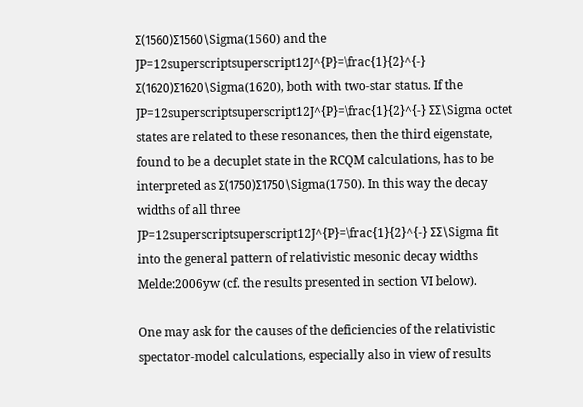Σ(1560)Σ1560\Sigma(1560) and the JP=12superscriptsuperscript12J^{P}=\frac{1}{2}^{-} Σ(1620)Σ1620\Sigma(1620), both with two-star status. If the JP=12superscriptsuperscript12J^{P}=\frac{1}{2}^{-} ΣΣ\Sigma octet states are related to these resonances, then the third eigenstate, found to be a decuplet state in the RCQM calculations, has to be interpreted as Σ(1750)Σ1750\Sigma(1750). In this way the decay widths of all three JP=12superscriptsuperscript12J^{P}=\frac{1}{2}^{-} ΣΣ\Sigma fit into the general pattern of relativistic mesonic decay widths Melde:2006yw (cf. the results presented in section VI below).

One may ask for the causes of the deficiencies of the relativistic spectator-model calculations, especially also in view of results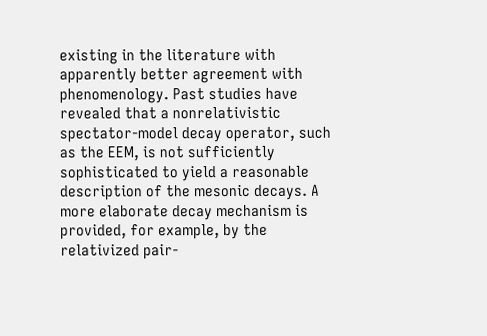existing in the literature with apparently better agreement with phenomenology. Past studies have revealed that a nonrelativistic spectator-model decay operator, such as the EEM, is not sufficiently sophisticated to yield a reasonable description of the mesonic decays. A more elaborate decay mechanism is provided, for example, by the relativized pair-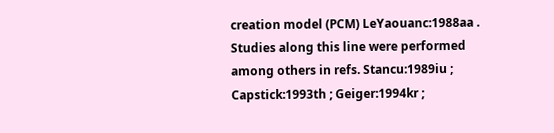creation model (PCM) LeYaouanc:1988aa . Studies along this line were performed among others in refs. Stancu:1989iu ; Capstick:1993th ; Geiger:1994kr ;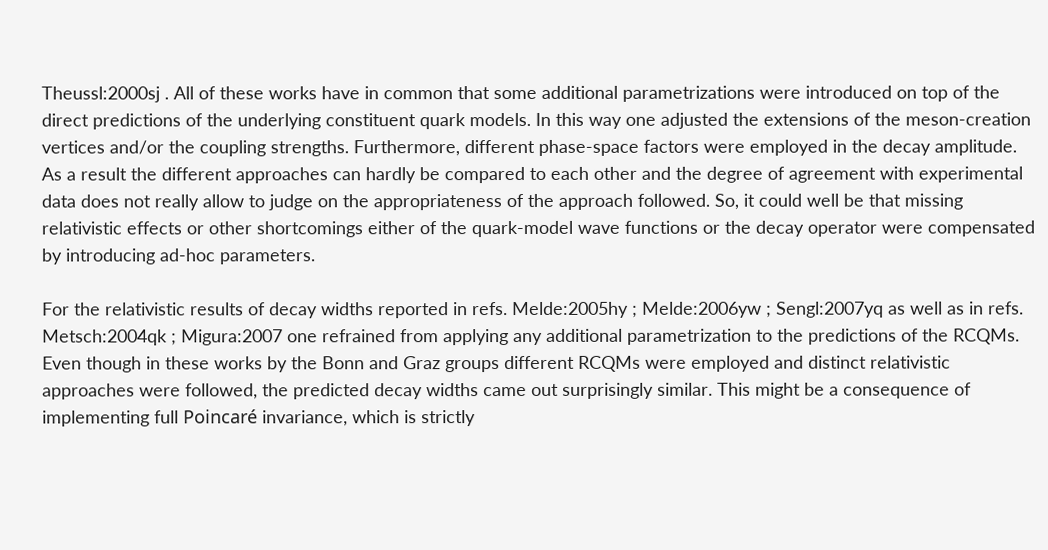Theussl:2000sj . All of these works have in common that some additional parametrizations were introduced on top of the direct predictions of the underlying constituent quark models. In this way one adjusted the extensions of the meson-creation vertices and/or the coupling strengths. Furthermore, different phase-space factors were employed in the decay amplitude. As a result the different approaches can hardly be compared to each other and the degree of agreement with experimental data does not really allow to judge on the appropriateness of the approach followed. So, it could well be that missing relativistic effects or other shortcomings either of the quark-model wave functions or the decay operator were compensated by introducing ad-hoc parameters.

For the relativistic results of decay widths reported in refs. Melde:2005hy ; Melde:2006yw ; Sengl:2007yq as well as in refs. Metsch:2004qk ; Migura:2007 one refrained from applying any additional parametrization to the predictions of the RCQMs. Even though in these works by the Bonn and Graz groups different RCQMs were employed and distinct relativistic approaches were followed, the predicted decay widths came out surprisingly similar. This might be a consequence of implementing full Poincaré invariance, which is strictly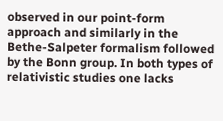observed in our point-form approach and similarly in the Bethe-Salpeter formalism followed by the Bonn group. In both types of relativistic studies one lacks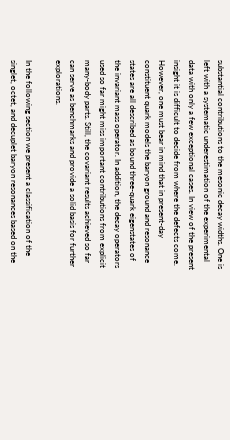substantial contributions to the mesonic decay widths. One is left with a systematic underestimation of the experimental data with only a few exceptional cases. In view of the present insight it is difficult to decide from where the defects come. However, one must bear in mind that in present-day constituent quark models the baryon ground and resonance states are all described as bound three-quark eigenstates of the invariant mass operator. In addition, the decay operators used so far might miss important contributions from explicit many-body parts. Still, the covariant results achieved so far can serve as benchmarks and provide a solid basis for further explorations.

In the following section we present a classification of the singlet, octet, and decuplet baryon resonances based on the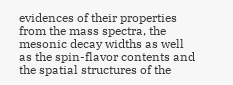evidences of their properties from the mass spectra, the mesonic decay widths as well as the spin-flavor contents and the spatial structures of the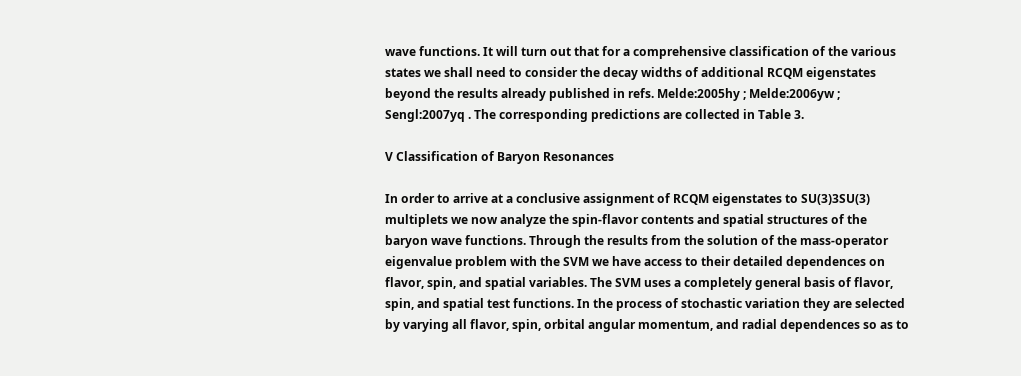wave functions. It will turn out that for a comprehensive classification of the various states we shall need to consider the decay widths of additional RCQM eigenstates beyond the results already published in refs. Melde:2005hy ; Melde:2006yw ; Sengl:2007yq . The corresponding predictions are collected in Table 3.

V Classification of Baryon Resonances

In order to arrive at a conclusive assignment of RCQM eigenstates to SU(3)3SU(3) multiplets we now analyze the spin-flavor contents and spatial structures of the baryon wave functions. Through the results from the solution of the mass-operator eigenvalue problem with the SVM we have access to their detailed dependences on flavor, spin, and spatial variables. The SVM uses a completely general basis of flavor, spin, and spatial test functions. In the process of stochastic variation they are selected by varying all flavor, spin, orbital angular momentum, and radial dependences so as to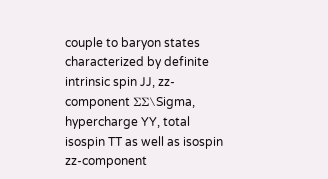couple to baryon states characterized by definite intrinsic spin JJ, zz-component ΣΣ\Sigma, hypercharge YY, total isospin TT as well as isospin zz-component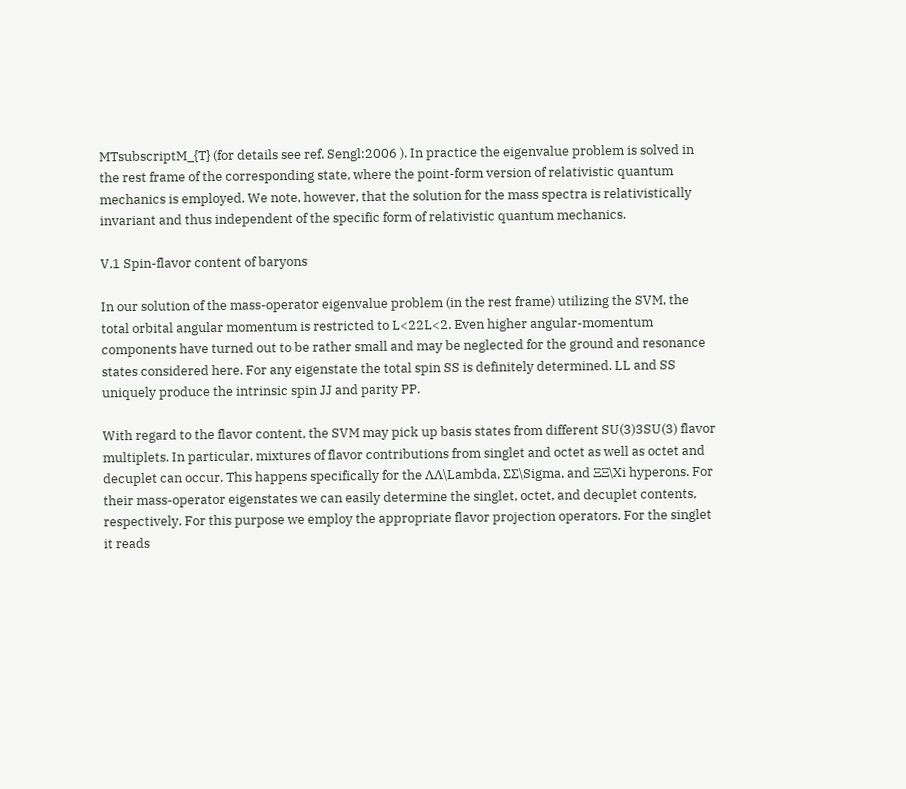MTsubscriptM_{T} (for details see ref. Sengl:2006 ). In practice the eigenvalue problem is solved in the rest frame of the corresponding state, where the point-form version of relativistic quantum mechanics is employed. We note, however, that the solution for the mass spectra is relativistically invariant and thus independent of the specific form of relativistic quantum mechanics.

V.1 Spin-flavor content of baryons

In our solution of the mass-operator eigenvalue problem (in the rest frame) utilizing the SVM, the total orbital angular momentum is restricted to L<22L<2. Even higher angular-momentum components have turned out to be rather small and may be neglected for the ground and resonance states considered here. For any eigenstate the total spin SS is definitely determined. LL and SS uniquely produce the intrinsic spin JJ and parity PP.

With regard to the flavor content, the SVM may pick up basis states from different SU(3)3SU(3) flavor multiplets. In particular, mixtures of flavor contributions from singlet and octet as well as octet and decuplet can occur. This happens specifically for the ΛΛ\Lambda, ΣΣ\Sigma, and ΞΞ\Xi hyperons. For their mass-operator eigenstates we can easily determine the singlet, octet, and decuplet contents, respectively. For this purpose we employ the appropriate flavor projection operators. For the singlet it reads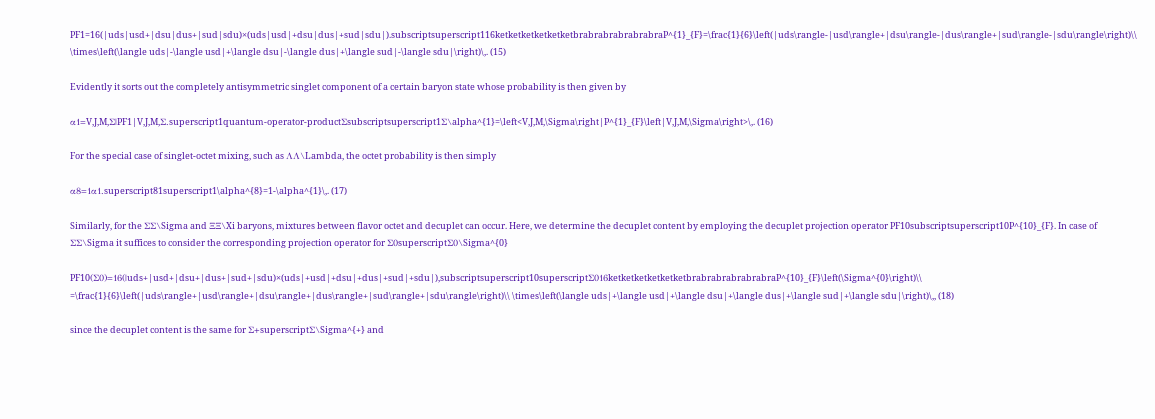PF1=16(|uds|usd+|dsu|dus+|sud|sdu)×(uds|usd|+dsu|dus|+sud|sdu|).subscriptsuperscript116ketketketketketketbrabrabrabrabrabraP^{1}_{F}=\frac{1}{6}\left(|uds\rangle-|usd\rangle+|dsu\rangle-|dus\rangle+|sud\rangle-|sdu\rangle\right)\\ \times\left(\langle uds|-\langle usd|+\langle dsu|-\langle dus|+\langle sud|-\langle sdu|\right)\,. (15)

Evidently it sorts out the completely antisymmetric singlet component of a certain baryon state whose probability is then given by

α1=V,J,M,Σ|PF1|V,J,M,Σ.superscript1quantum-operator-productΣsubscriptsuperscript1Σ\alpha^{1}=\left<V,J,M,\Sigma\right|P^{1}_{F}\left|V,J,M,\Sigma\right>\,. (16)

For the special case of singlet-octet mixing, such as ΛΛ\Lambda, the octet probability is then simply

α8=1α1.superscript81superscript1\alpha^{8}=1-\alpha^{1}\,. (17)

Similarly, for the ΣΣ\Sigma and ΞΞ\Xi baryons, mixtures between flavor octet and decuplet can occur. Here, we determine the decuplet content by employing the decuplet projection operator PF10subscriptsuperscript10P^{10}_{F}. In case of ΣΣ\Sigma it suffices to consider the corresponding projection operator for Σ0superscriptΣ0\Sigma^{0}

PF10(Σ0)=16(|uds+|usd+|dsu+|dus+|sud+|sdu)×(uds|+usd|+dsu|+dus|+sud|+sdu|),subscriptsuperscript10superscriptΣ016ketketketketketketbrabrabrabrabrabraP^{10}_{F}\left(\Sigma^{0}\right)\\ =\frac{1}{6}\left(|uds\rangle+|usd\rangle+|dsu\rangle+|dus\rangle+|sud\rangle+|sdu\rangle\right)\\ \times\left(\langle uds|+\langle usd|+\langle dsu|+\langle dus|+\langle sud|+\langle sdu|\right)\,, (18)

since the decuplet content is the same for Σ+superscriptΣ\Sigma^{+} and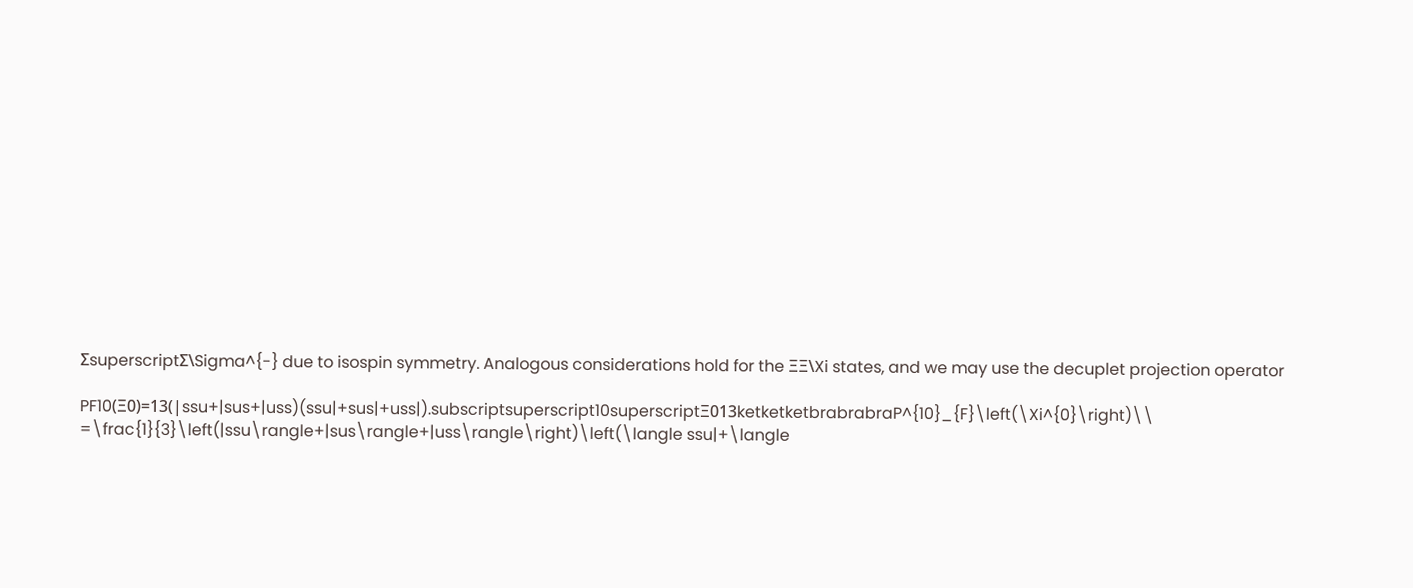ΣsuperscriptΣ\Sigma^{-} due to isospin symmetry. Analogous considerations hold for the ΞΞ\Xi states, and we may use the decuplet projection operator

PF10(Ξ0)=13(|ssu+|sus+|uss)(ssu|+sus|+uss|).subscriptsuperscript10superscriptΞ013ketketketbrabrabraP^{10}_{F}\left(\Xi^{0}\right)\\ =\frac{1}{3}\left(|ssu\rangle+|sus\rangle+|uss\rangle\right)\left(\langle ssu|+\langle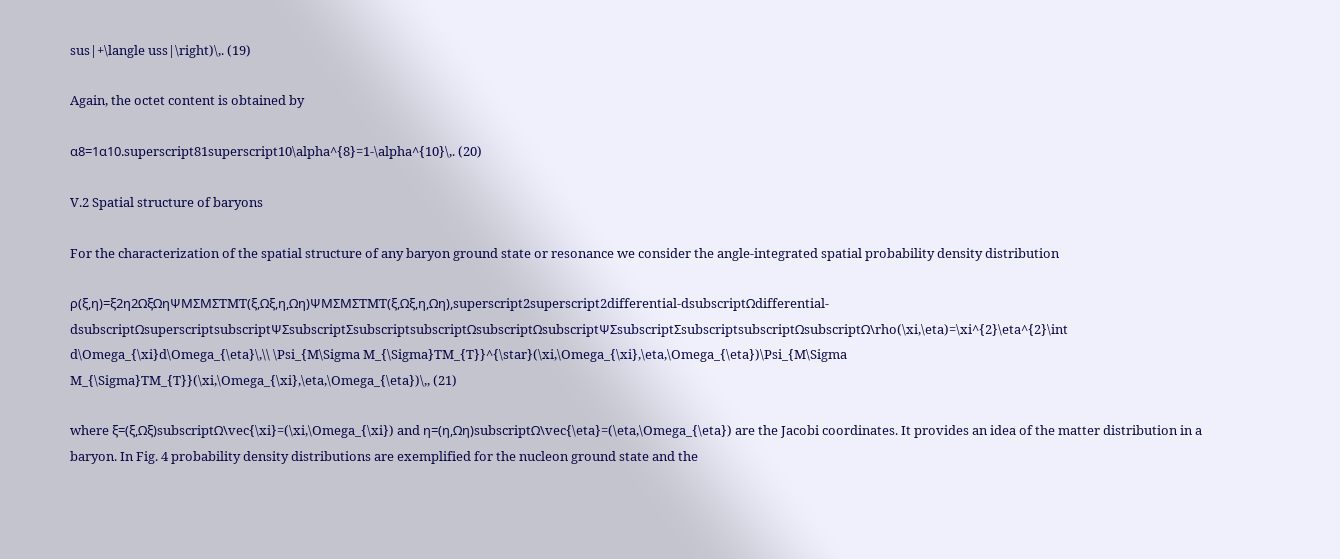sus|+\langle uss|\right)\,. (19)

Again, the octet content is obtained by

α8=1α10.superscript81superscript10\alpha^{8}=1-\alpha^{10}\,. (20)

V.2 Spatial structure of baryons

For the characterization of the spatial structure of any baryon ground state or resonance we consider the angle-integrated spatial probability density distribution

ρ(ξ,η)=ξ2η2ΩξΩηΨMΣMΣTMT(ξ,Ωξ,η,Ωη)ΨMΣMΣTMT(ξ,Ωξ,η,Ωη),superscript2superscript2differential-dsubscriptΩdifferential-dsubscriptΩsuperscriptsubscriptΨΣsubscriptΣsubscriptsubscriptΩsubscriptΩsubscriptΨΣsubscriptΣsubscriptsubscriptΩsubscriptΩ\rho(\xi,\eta)=\xi^{2}\eta^{2}\int d\Omega_{\xi}d\Omega_{\eta}\,\\ \Psi_{M\Sigma M_{\Sigma}TM_{T}}^{\star}(\xi,\Omega_{\xi},\eta,\Omega_{\eta})\Psi_{M\Sigma M_{\Sigma}TM_{T}}(\xi,\Omega_{\xi},\eta,\Omega_{\eta})\,, (21)

where ξ=(ξ,Ωξ)subscriptΩ\vec{\xi}=(\xi,\Omega_{\xi}) and η=(η,Ωη)subscriptΩ\vec{\eta}=(\eta,\Omega_{\eta}) are the Jacobi coordinates. It provides an idea of the matter distribution in a baryon. In Fig. 4 probability density distributions are exemplified for the nucleon ground state and the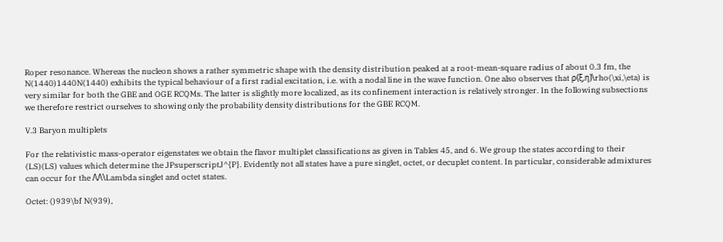Roper resonance. Whereas the nucleon shows a rather symmetric shape with the density distribution peaked at a root-mean-square radius of about 0.3 fm, the N(1440)1440N(1440) exhibits the typical behaviour of a first radial excitation, i.e. with a nodal line in the wave function. One also observes that ρ(ξ,η)\rho(\xi,\eta) is very similar for both the GBE and OGE RCQMs. The latter is slightly more localized, as its confinement interaction is relatively stronger. In the following subsections we therefore restrict ourselves to showing only the probability density distributions for the GBE RCQM.

V.3 Baryon multiplets

For the relativistic mass-operator eigenstates we obtain the flavor multiplet classifications as given in Tables 45, and 6. We group the states according to their (LS)(LS) values which determine the JPsuperscriptJ^{P}. Evidently not all states have a pure singlet, octet, or decuplet content. In particular, considerable admixtures can occur for the ΛΛ\Lambda singlet and octet states.

Octet: ()939\bf N(939),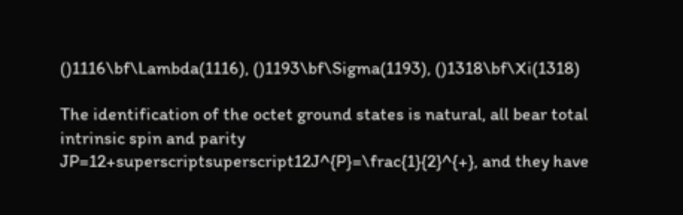()1116\bf\Lambda(1116), ()1193\bf\Sigma(1193), ()1318\bf\Xi(1318)

The identification of the octet ground states is natural, all bear total intrinsic spin and parity JP=12+superscriptsuperscript12J^{P}=\frac{1}{2}^{+}, and they have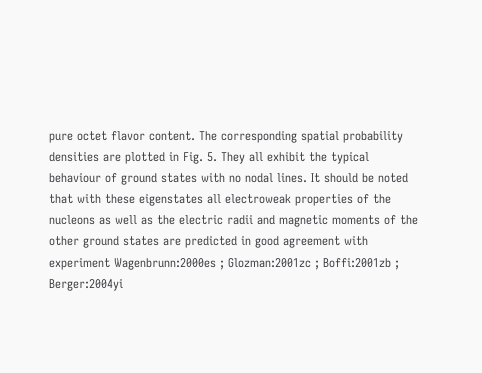pure octet flavor content. The corresponding spatial probability densities are plotted in Fig. 5. They all exhibit the typical behaviour of ground states with no nodal lines. It should be noted that with these eigenstates all electroweak properties of the nucleons as well as the electric radii and magnetic moments of the other ground states are predicted in good agreement with experiment Wagenbrunn:2000es ; Glozman:2001zc ; Boffi:2001zb ; Berger:2004yi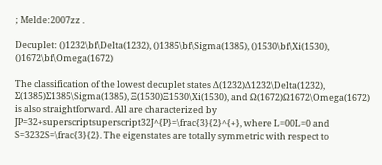; Melde:2007zz .

Decuplet: ()1232\bf\Delta(1232), ()1385\bf\Sigma(1385), ()1530\bf\Xi(1530), ()1672\bf\Omega(1672)

The classification of the lowest decuplet states Δ(1232)Δ1232\Delta(1232), Σ(1385)Σ1385\Sigma(1385), Ξ(1530)Ξ1530\Xi(1530), and Ω(1672)Ω1672\Omega(1672) is also straightforward. All are characterized by JP=32+superscriptsuperscript32J^{P}=\frac{3}{2}^{+}, where L=00L=0 and S=3232S=\frac{3}{2}. The eigenstates are totally symmetric with respect to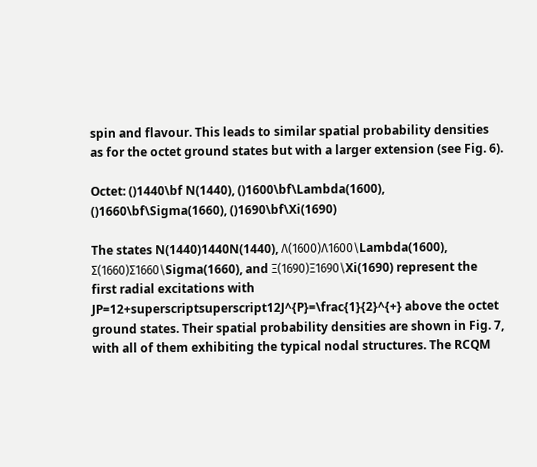spin and flavour. This leads to similar spatial probability densities as for the octet ground states but with a larger extension (see Fig. 6).

Octet: ()1440\bf N(1440), ()1600\bf\Lambda(1600), ()1660\bf\Sigma(1660), ()1690\bf\Xi(1690)

The states N(1440)1440N(1440), Λ(1600)Λ1600\Lambda(1600), Σ(1660)Σ1660\Sigma(1660), and Ξ(1690)Ξ1690\Xi(1690) represent the first radial excitations with JP=12+superscriptsuperscript12J^{P}=\frac{1}{2}^{+} above the octet ground states. Their spatial probability densities are shown in Fig. 7, with all of them exhibiting the typical nodal structures. The RCQM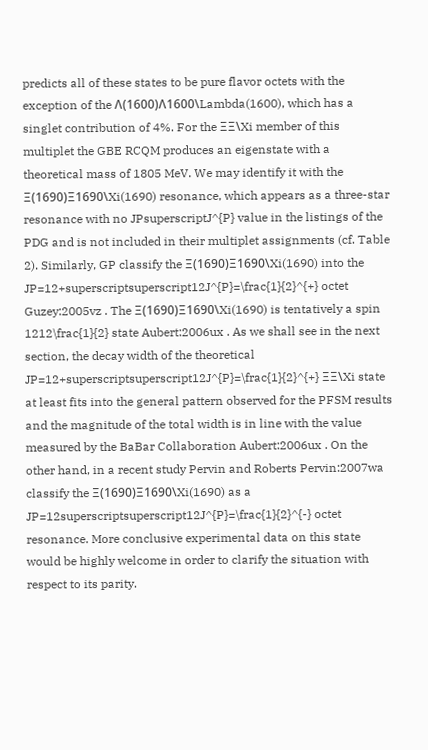predicts all of these states to be pure flavor octets with the exception of the Λ(1600)Λ1600\Lambda(1600), which has a singlet contribution of 4%. For the ΞΞ\Xi member of this multiplet the GBE RCQM produces an eigenstate with a theoretical mass of 1805 MeV. We may identify it with the Ξ(1690)Ξ1690\Xi(1690) resonance, which appears as a three-star resonance with no JPsuperscriptJ^{P} value in the listings of the PDG and is not included in their multiplet assignments (cf. Table 2). Similarly, GP classify the Ξ(1690)Ξ1690\Xi(1690) into the JP=12+superscriptsuperscript12J^{P}=\frac{1}{2}^{+} octet Guzey:2005vz . The Ξ(1690)Ξ1690\Xi(1690) is tentatively a spin 1212\frac{1}{2} state Aubert:2006ux . As we shall see in the next section, the decay width of the theoretical JP=12+superscriptsuperscript12J^{P}=\frac{1}{2}^{+} ΞΞ\Xi state at least fits into the general pattern observed for the PFSM results and the magnitude of the total width is in line with the value measured by the BaBar Collaboration Aubert:2006ux . On the other hand, in a recent study Pervin and Roberts Pervin:2007wa classify the Ξ(1690)Ξ1690\Xi(1690) as a JP=12superscriptsuperscript12J^{P}=\frac{1}{2}^{-} octet resonance. More conclusive experimental data on this state would be highly welcome in order to clarify the situation with respect to its parity.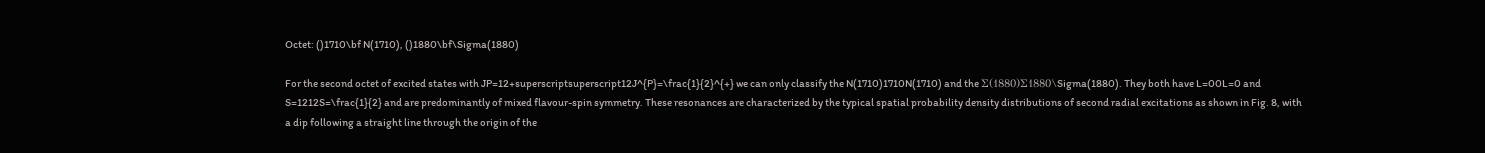Octet: ()1710\bf N(1710), ()1880\bf\Sigma(1880)

For the second octet of excited states with JP=12+superscriptsuperscript12J^{P}=\frac{1}{2}^{+} we can only classify the N(1710)1710N(1710) and the Σ(1880)Σ1880\Sigma(1880). They both have L=00L=0 and S=1212S=\frac{1}{2} and are predominantly of mixed flavour-spin symmetry. These resonances are characterized by the typical spatial probability density distributions of second radial excitations as shown in Fig. 8, with a dip following a straight line through the origin of the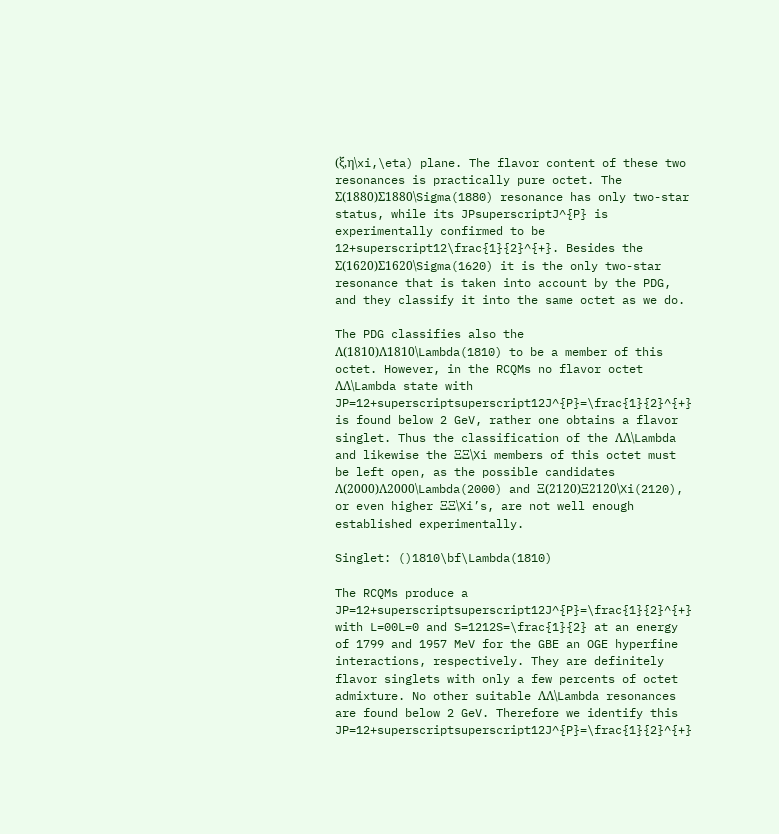(ξ,η\xi,\eta) plane. The flavor content of these two resonances is practically pure octet. The Σ(1880)Σ1880\Sigma(1880) resonance has only two-star status, while its JPsuperscriptJ^{P} is experimentally confirmed to be 12+superscript12\frac{1}{2}^{+}. Besides the Σ(1620)Σ1620\Sigma(1620) it is the only two-star resonance that is taken into account by the PDG, and they classify it into the same octet as we do.

The PDG classifies also the Λ(1810)Λ1810\Lambda(1810) to be a member of this octet. However, in the RCQMs no flavor octet ΛΛ\Lambda state with JP=12+superscriptsuperscript12J^{P}=\frac{1}{2}^{+} is found below 2 GeV, rather one obtains a flavor singlet. Thus the classification of the ΛΛ\Lambda and likewise the ΞΞ\Xi members of this octet must be left open, as the possible candidates Λ(2000)Λ2000\Lambda(2000) and Ξ(2120)Ξ2120\Xi(2120), or even higher ΞΞ\Xi’s, are not well enough established experimentally.

Singlet: ()1810\bf\Lambda(1810)

The RCQMs produce a JP=12+superscriptsuperscript12J^{P}=\frac{1}{2}^{+} with L=00L=0 and S=1212S=\frac{1}{2} at an energy of 1799 and 1957 MeV for the GBE an OGE hyperfine interactions, respectively. They are definitely flavor singlets with only a few percents of octet admixture. No other suitable ΛΛ\Lambda resonances are found below 2 GeV. Therefore we identify this JP=12+superscriptsuperscript12J^{P}=\frac{1}{2}^{+}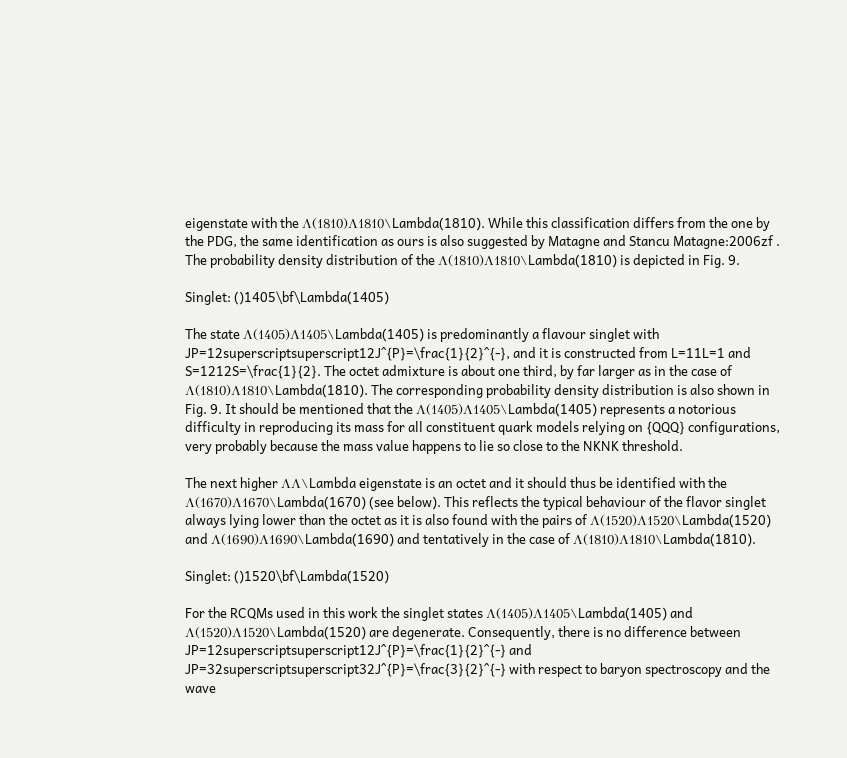eigenstate with the Λ(1810)Λ1810\Lambda(1810). While this classification differs from the one by the PDG, the same identification as ours is also suggested by Matagne and Stancu Matagne:2006zf . The probability density distribution of the Λ(1810)Λ1810\Lambda(1810) is depicted in Fig. 9.

Singlet: ()1405\bf\Lambda(1405)

The state Λ(1405)Λ1405\Lambda(1405) is predominantly a flavour singlet with JP=12superscriptsuperscript12J^{P}=\frac{1}{2}^{-}, and it is constructed from L=11L=1 and S=1212S=\frac{1}{2}. The octet admixture is about one third, by far larger as in the case of Λ(1810)Λ1810\Lambda(1810). The corresponding probability density distribution is also shown in Fig. 9. It should be mentioned that the Λ(1405)Λ1405\Lambda(1405) represents a notorious difficulty in reproducing its mass for all constituent quark models relying on {QQQ} configurations, very probably because the mass value happens to lie so close to the NKNK threshold.

The next higher ΛΛ\Lambda eigenstate is an octet and it should thus be identified with the Λ(1670)Λ1670\Lambda(1670) (see below). This reflects the typical behaviour of the flavor singlet always lying lower than the octet as it is also found with the pairs of Λ(1520)Λ1520\Lambda(1520) and Λ(1690)Λ1690\Lambda(1690) and tentatively in the case of Λ(1810)Λ1810\Lambda(1810).

Singlet: ()1520\bf\Lambda(1520)

For the RCQMs used in this work the singlet states Λ(1405)Λ1405\Lambda(1405) and Λ(1520)Λ1520\Lambda(1520) are degenerate. Consequently, there is no difference between JP=12superscriptsuperscript12J^{P}=\frac{1}{2}^{-} and JP=32superscriptsuperscript32J^{P}=\frac{3}{2}^{-} with respect to baryon spectroscopy and the wave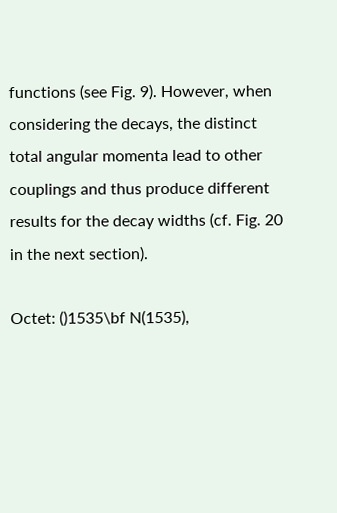functions (see Fig. 9). However, when considering the decays, the distinct total angular momenta lead to other couplings and thus produce different results for the decay widths (cf. Fig. 20 in the next section).

Octet: ()1535\bf N(1535),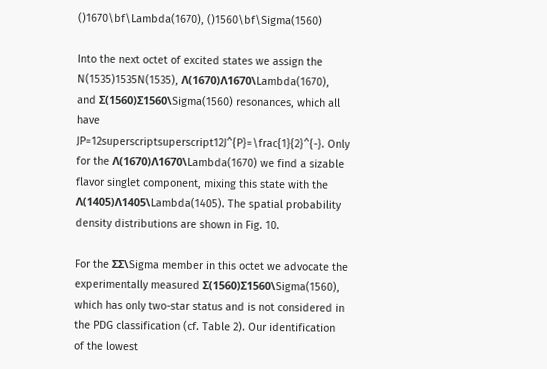()1670\bf\Lambda(1670), ()1560\bf\Sigma(1560)

Into the next octet of excited states we assign the N(1535)1535N(1535), Λ(1670)Λ1670\Lambda(1670), and Σ(1560)Σ1560\Sigma(1560) resonances, which all have JP=12superscriptsuperscript12J^{P}=\frac{1}{2}^{-}. Only for the Λ(1670)Λ1670\Lambda(1670) we find a sizable flavor singlet component, mixing this state with the Λ(1405)Λ1405\Lambda(1405). The spatial probability density distributions are shown in Fig. 10.

For the ΣΣ\Sigma member in this octet we advocate the experimentally measured Σ(1560)Σ1560\Sigma(1560), which has only two-star status and is not considered in the PDG classification (cf. Table 2). Our identification of the lowest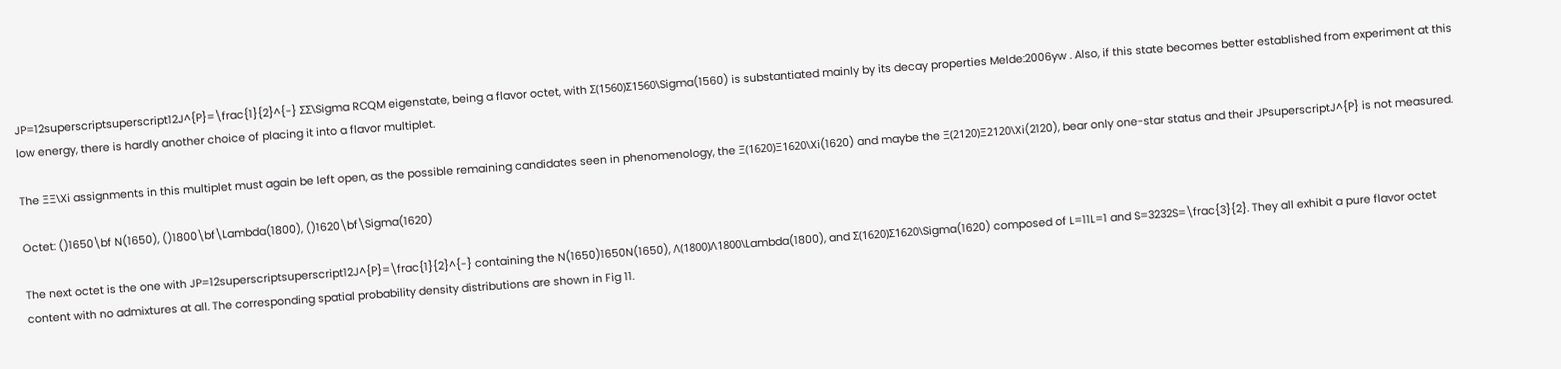JP=12superscriptsuperscript12J^{P}=\frac{1}{2}^{-} ΣΣ\Sigma RCQM eigenstate, being a flavor octet, with Σ(1560)Σ1560\Sigma(1560) is substantiated mainly by its decay properties Melde:2006yw . Also, if this state becomes better established from experiment at this low energy, there is hardly another choice of placing it into a flavor multiplet.

The ΞΞ\Xi assignments in this multiplet must again be left open, as the possible remaining candidates seen in phenomenology, the Ξ(1620)Ξ1620\Xi(1620) and maybe the Ξ(2120)Ξ2120\Xi(2120), bear only one-star status and their JPsuperscriptJ^{P} is not measured.

Octet: ()1650\bf N(1650), ()1800\bf\Lambda(1800), ()1620\bf\Sigma(1620)

The next octet is the one with JP=12superscriptsuperscript12J^{P}=\frac{1}{2}^{-} containing the N(1650)1650N(1650), Λ(1800)Λ1800\Lambda(1800), and Σ(1620)Σ1620\Sigma(1620) composed of L=11L=1 and S=3232S=\frac{3}{2}. They all exhibit a pure flavor octet content with no admixtures at all. The corresponding spatial probability density distributions are shown in Fig 11.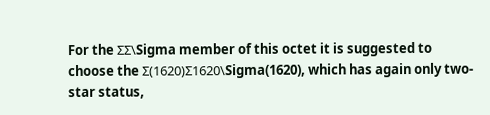For the ΣΣ\Sigma member of this octet it is suggested to choose the Σ(1620)Σ1620\Sigma(1620), which has again only two-star status,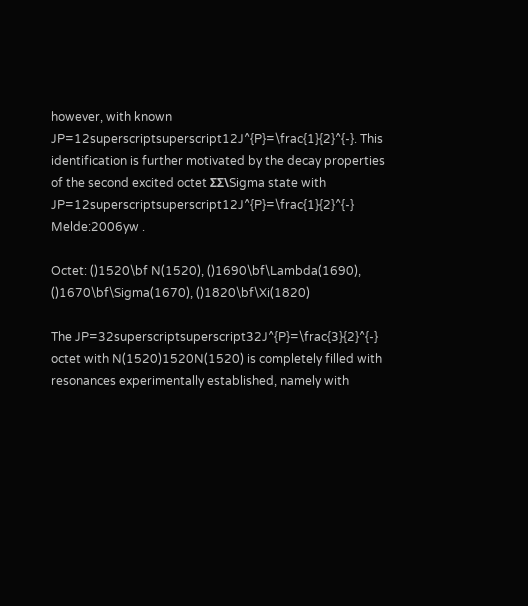however, with known JP=12superscriptsuperscript12J^{P}=\frac{1}{2}^{-}. This identification is further motivated by the decay properties of the second excited octet ΣΣ\Sigma state with JP=12superscriptsuperscript12J^{P}=\frac{1}{2}^{-} Melde:2006yw .

Octet: ()1520\bf N(1520), ()1690\bf\Lambda(1690), ()1670\bf\Sigma(1670), ()1820\bf\Xi(1820)

The JP=32superscriptsuperscript32J^{P}=\frac{3}{2}^{-} octet with N(1520)1520N(1520) is completely filled with resonances experimentally established, namely with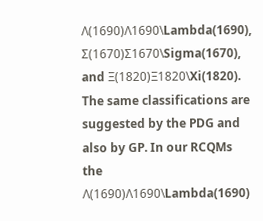Λ(1690)Λ1690\Lambda(1690), Σ(1670)Σ1670\Sigma(1670), and Ξ(1820)Ξ1820\Xi(1820). The same classifications are suggested by the PDG and also by GP. In our RCQMs the Λ(1690)Λ1690\Lambda(1690)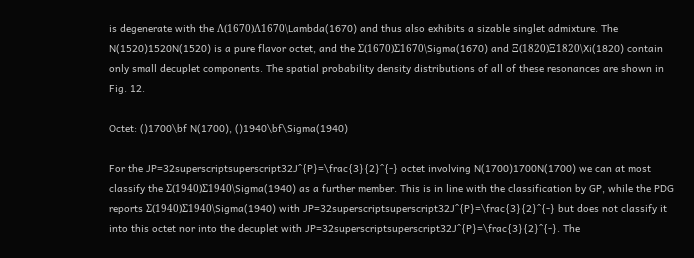is degenerate with the Λ(1670)Λ1670\Lambda(1670) and thus also exhibits a sizable singlet admixture. The N(1520)1520N(1520) is a pure flavor octet, and the Σ(1670)Σ1670\Sigma(1670) and Ξ(1820)Ξ1820\Xi(1820) contain only small decuplet components. The spatial probability density distributions of all of these resonances are shown in Fig. 12.

Octet: ()1700\bf N(1700), ()1940\bf\Sigma(1940)

For the JP=32superscriptsuperscript32J^{P}=\frac{3}{2}^{-} octet involving N(1700)1700N(1700) we can at most classify the Σ(1940)Σ1940\Sigma(1940) as a further member. This is in line with the classification by GP, while the PDG reports Σ(1940)Σ1940\Sigma(1940) with JP=32superscriptsuperscript32J^{P}=\frac{3}{2}^{-} but does not classify it into this octet nor into the decuplet with JP=32superscriptsuperscript32J^{P}=\frac{3}{2}^{-}. The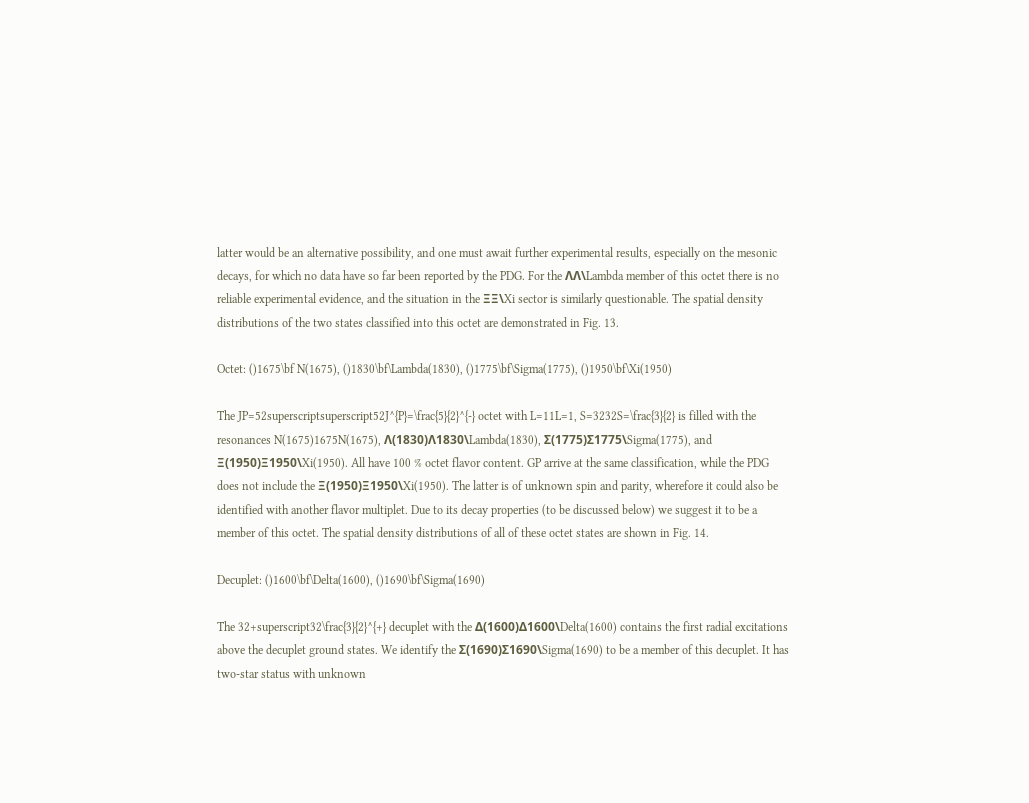latter would be an alternative possibility, and one must await further experimental results, especially on the mesonic decays, for which no data have so far been reported by the PDG. For the ΛΛ\Lambda member of this octet there is no reliable experimental evidence, and the situation in the ΞΞ\Xi sector is similarly questionable. The spatial density distributions of the two states classified into this octet are demonstrated in Fig. 13.

Octet: ()1675\bf N(1675), ()1830\bf\Lambda(1830), ()1775\bf\Sigma(1775), ()1950\bf\Xi(1950)

The JP=52superscriptsuperscript52J^{P}=\frac{5}{2}^{-} octet with L=11L=1, S=3232S=\frac{3}{2} is filled with the resonances N(1675)1675N(1675), Λ(1830)Λ1830\Lambda(1830), Σ(1775)Σ1775\Sigma(1775), and Ξ(1950)Ξ1950\Xi(1950). All have 100 % octet flavor content. GP arrive at the same classification, while the PDG does not include the Ξ(1950)Ξ1950\Xi(1950). The latter is of unknown spin and parity, wherefore it could also be identified with another flavor multiplet. Due to its decay properties (to be discussed below) we suggest it to be a member of this octet. The spatial density distributions of all of these octet states are shown in Fig. 14.

Decuplet: ()1600\bf\Delta(1600), ()1690\bf\Sigma(1690)

The 32+superscript32\frac{3}{2}^{+} decuplet with the Δ(1600)Δ1600\Delta(1600) contains the first radial excitations above the decuplet ground states. We identify the Σ(1690)Σ1690\Sigma(1690) to be a member of this decuplet. It has two-star status with unknown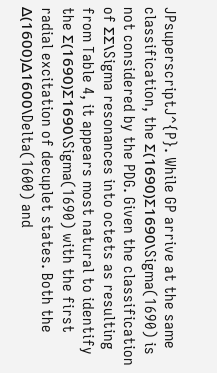JPsuperscriptJ^{P}. While GP arrive at the same classification, the Σ(1690)Σ1690\Sigma(1690) is not considered by the PDG. Given the classification of ΣΣ\Sigma resonances into octets as resulting from Table 4, it appears most natural to identify the Σ(1690)Σ1690\Sigma(1690) with the first radial excitation of decuplet states. Both the Δ(1600)Δ1600\Delta(1600) and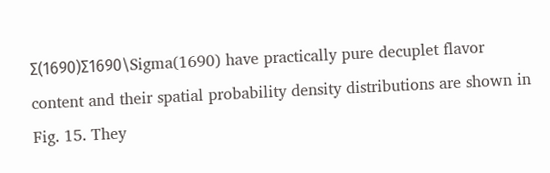Σ(1690)Σ1690\Sigma(1690) have practically pure decuplet flavor content and their spatial probability density distributions are shown in Fig. 15. They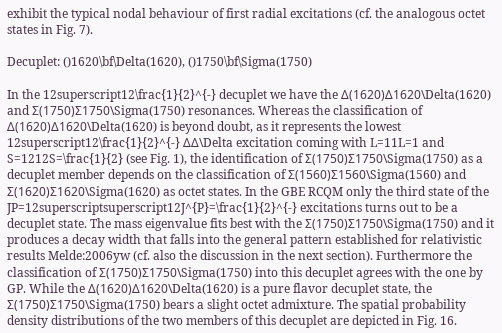exhibit the typical nodal behaviour of first radial excitations (cf. the analogous octet states in Fig. 7).

Decuplet: ()1620\bf\Delta(1620), ()1750\bf\Sigma(1750)

In the 12superscript12\frac{1}{2}^{-} decuplet we have the Δ(1620)Δ1620\Delta(1620) and Σ(1750)Σ1750\Sigma(1750) resonances. Whereas the classification of Δ(1620)Δ1620\Delta(1620) is beyond doubt, as it represents the lowest 12superscript12\frac{1}{2}^{-} ΔΔ\Delta excitation coming with L=11L=1 and S=1212S=\frac{1}{2} (see Fig. 1), the identification of Σ(1750)Σ1750\Sigma(1750) as a decuplet member depends on the classification of Σ(1560)Σ1560\Sigma(1560) and Σ(1620)Σ1620\Sigma(1620) as octet states. In the GBE RCQM only the third state of the JP=12superscriptsuperscript12J^{P}=\frac{1}{2}^{-} excitations turns out to be a decuplet state. The mass eigenvalue fits best with the Σ(1750)Σ1750\Sigma(1750) and it produces a decay width that falls into the general pattern established for relativistic results Melde:2006yw (cf. also the discussion in the next section). Furthermore the classification of Σ(1750)Σ1750\Sigma(1750) into this decuplet agrees with the one by GP. While the Δ(1620)Δ1620\Delta(1620) is a pure flavor decuplet state, the Σ(1750)Σ1750\Sigma(1750) bears a slight octet admixture. The spatial probability density distributions of the two members of this decuplet are depicted in Fig. 16.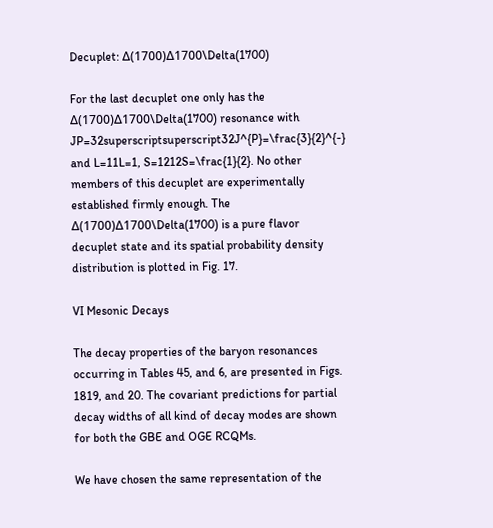Decuplet: Δ(1700)Δ1700\Delta(1700)

For the last decuplet one only has the Δ(1700)Δ1700\Delta(1700) resonance with JP=32superscriptsuperscript32J^{P}=\frac{3}{2}^{-} and L=11L=1, S=1212S=\frac{1}{2}. No other members of this decuplet are experimentally established firmly enough. The Δ(1700)Δ1700\Delta(1700) is a pure flavor decuplet state and its spatial probability density distribution is plotted in Fig. 17.

VI Mesonic Decays

The decay properties of the baryon resonances occurring in Tables 45, and 6, are presented in Figs. 1819, and 20. The covariant predictions for partial decay widths of all kind of decay modes are shown for both the GBE and OGE RCQMs.

We have chosen the same representation of the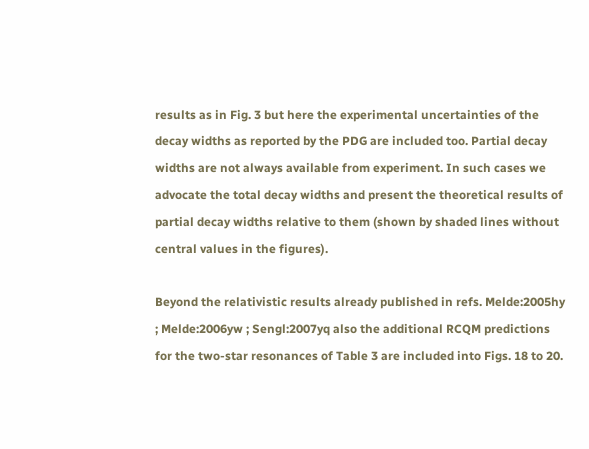results as in Fig. 3 but here the experimental uncertainties of the decay widths as reported by the PDG are included too. Partial decay widths are not always available from experiment. In such cases we advocate the total decay widths and present the theoretical results of partial decay widths relative to them (shown by shaded lines without central values in the figures).

Beyond the relativistic results already published in refs. Melde:2005hy ; Melde:2006yw ; Sengl:2007yq also the additional RCQM predictions for the two-star resonances of Table 3 are included into Figs. 18 to 20.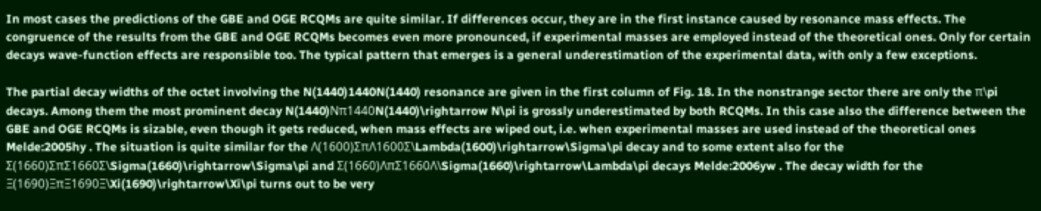In most cases the predictions of the GBE and OGE RCQMs are quite similar. If differences occur, they are in the first instance caused by resonance mass effects. The congruence of the results from the GBE and OGE RCQMs becomes even more pronounced, if experimental masses are employed instead of the theoretical ones. Only for certain decays wave-function effects are responsible too. The typical pattern that emerges is a general underestimation of the experimental data, with only a few exceptions.

The partial decay widths of the octet involving the N(1440)1440N(1440) resonance are given in the first column of Fig. 18. In the nonstrange sector there are only the π\pi decays. Among them the most prominent decay N(1440)Nπ1440N(1440)\rightarrow N\pi is grossly underestimated by both RCQMs. In this case also the difference between the GBE and OGE RCQMs is sizable, even though it gets reduced, when mass effects are wiped out, i.e. when experimental masses are used instead of the theoretical ones Melde:2005hy . The situation is quite similar for the Λ(1600)ΣπΛ1600Σ\Lambda(1600)\rightarrow\Sigma\pi decay and to some extent also for the Σ(1660)ΣπΣ1660Σ\Sigma(1660)\rightarrow\Sigma\pi and Σ(1660)ΛπΣ1660Λ\Sigma(1660)\rightarrow\Lambda\pi decays Melde:2006yw . The decay width for the Ξ(1690)ΞπΞ1690Ξ\Xi(1690)\rightarrow\Xi\pi turns out to be very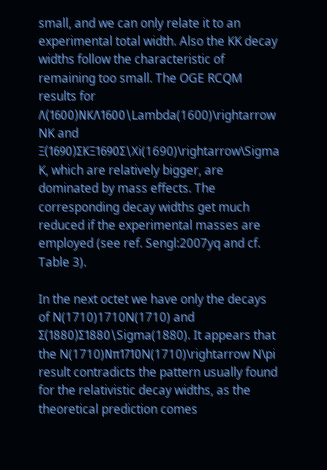small, and we can only relate it to an experimental total width. Also the KK decay widths follow the characteristic of remaining too small. The OGE RCQM results for Λ(1600)NKΛ1600\Lambda(1600)\rightarrow NK and Ξ(1690)ΣKΞ1690Σ\Xi(1690)\rightarrow\Sigma K, which are relatively bigger, are dominated by mass effects. The corresponding decay widths get much reduced if the experimental masses are employed (see ref. Sengl:2007yq and cf. Table 3).

In the next octet we have only the decays of N(1710)1710N(1710) and Σ(1880)Σ1880\Sigma(1880). It appears that the N(1710)Nπ1710N(1710)\rightarrow N\pi result contradicts the pattern usually found for the relativistic decay widths, as the theoretical prediction comes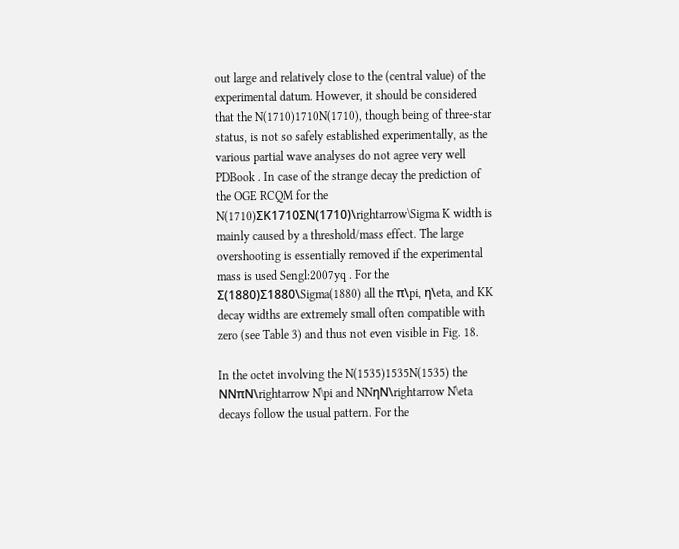out large and relatively close to the (central value) of the experimental datum. However, it should be considered that the N(1710)1710N(1710), though being of three-star status, is not so safely established experimentally, as the various partial wave analyses do not agree very well PDBook . In case of the strange decay the prediction of the OGE RCQM for the N(1710)ΣK1710ΣN(1710)\rightarrow\Sigma K width is mainly caused by a threshold/mass effect. The large overshooting is essentially removed if the experimental mass is used Sengl:2007yq . For the Σ(1880)Σ1880\Sigma(1880) all the π\pi, η\eta, and KK decay widths are extremely small often compatible with zero (see Table 3) and thus not even visible in Fig. 18.

In the octet involving the N(1535)1535N(1535) the NNπN\rightarrow N\pi and NNηN\rightarrow N\eta decays follow the usual pattern. For the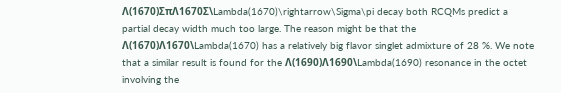Λ(1670)ΣπΛ1670Σ\Lambda(1670)\rightarrow\Sigma\pi decay both RCQMs predict a partial decay width much too large. The reason might be that the Λ(1670)Λ1670\Lambda(1670) has a relatively big flavor singlet admixture of 28 %. We note that a similar result is found for the Λ(1690)Λ1690\Lambda(1690) resonance in the octet involving the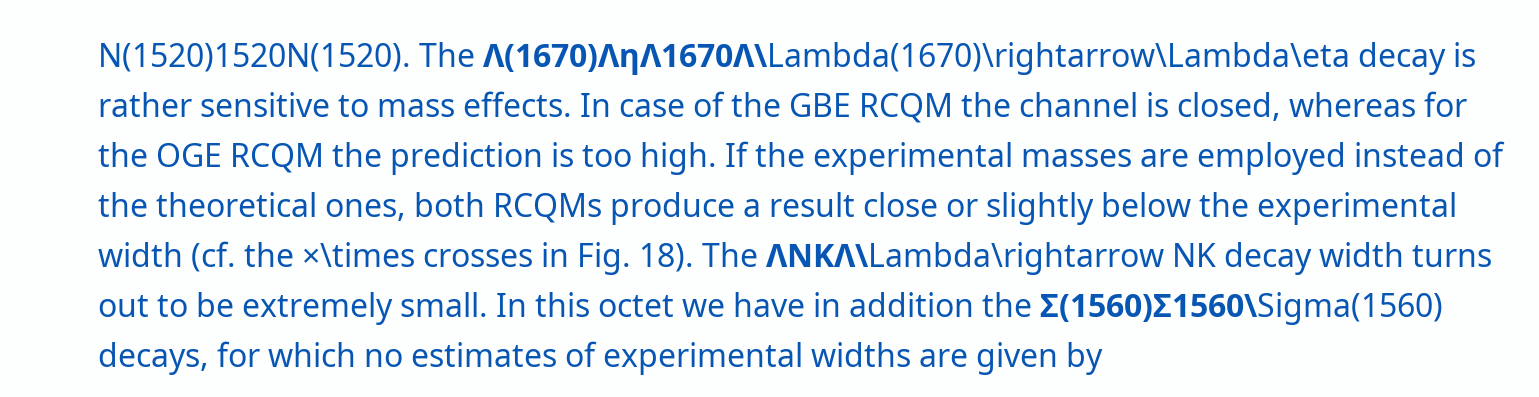N(1520)1520N(1520). The Λ(1670)ΛηΛ1670Λ\Lambda(1670)\rightarrow\Lambda\eta decay is rather sensitive to mass effects. In case of the GBE RCQM the channel is closed, whereas for the OGE RCQM the prediction is too high. If the experimental masses are employed instead of the theoretical ones, both RCQMs produce a result close or slightly below the experimental width (cf. the ×\times crosses in Fig. 18). The ΛNKΛ\Lambda\rightarrow NK decay width turns out to be extremely small. In this octet we have in addition the Σ(1560)Σ1560\Sigma(1560) decays, for which no estimates of experimental widths are given by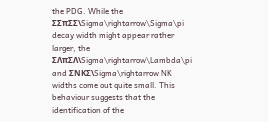the PDG. While the ΣΣπΣΣ\Sigma\rightarrow\Sigma\pi decay width might appear rather larger, the ΣΛπΣΛ\Sigma\rightarrow\Lambda\pi and ΣNKΣ\Sigma\rightarrow NK widths come out quite small. This behaviour suggests that the identification of the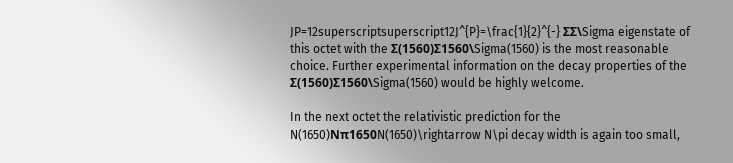JP=12superscriptsuperscript12J^{P}=\frac{1}{2}^{-} ΣΣ\Sigma eigenstate of this octet with the Σ(1560)Σ1560\Sigma(1560) is the most reasonable choice. Further experimental information on the decay properties of the Σ(1560)Σ1560\Sigma(1560) would be highly welcome.

In the next octet the relativistic prediction for the N(1650)Nπ1650N(1650)\rightarrow N\pi decay width is again too small,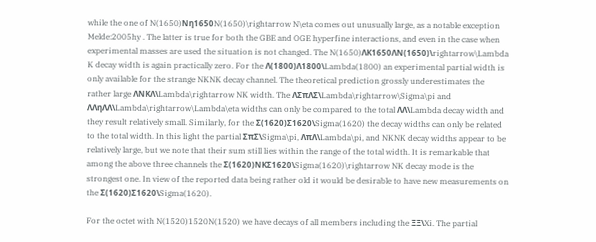while the one of N(1650)Nη1650N(1650)\rightarrow N\eta comes out unusually large, as a notable exception Melde:2005hy . The latter is true for both the GBE and OGE hyperfine interactions, and even in the case when experimental masses are used the situation is not changed. The N(1650)ΛK1650ΛN(1650)\rightarrow\Lambda K decay width is again practically zero. For the Λ(1800)Λ1800\Lambda(1800) an experimental partial width is only available for the strange NKNK decay channel. The theoretical prediction grossly underestimates the rather large ΛNKΛ\Lambda\rightarrow NK width. The ΛΣπΛΣ\Lambda\rightarrow\Sigma\pi and ΛΛηΛΛ\Lambda\rightarrow\Lambda\eta widths can only be compared to the total ΛΛ\Lambda decay width and they result relatively small. Similarly, for the Σ(1620)Σ1620\Sigma(1620) the decay widths can only be related to the total width. In this light the partial ΣπΣ\Sigma\pi, ΛπΛ\Lambda\pi, and NKNK decay widths appear to be relatively large, but we note that their sum still lies within the range of the total width. It is remarkable that among the above three channels the Σ(1620)NKΣ1620\Sigma(1620)\rightarrow NK decay mode is the strongest one. In view of the reported data being rather old it would be desirable to have new measurements on the Σ(1620)Σ1620\Sigma(1620).

For the octet with N(1520)1520N(1520) we have decays of all members including the ΞΞ\Xi. The partial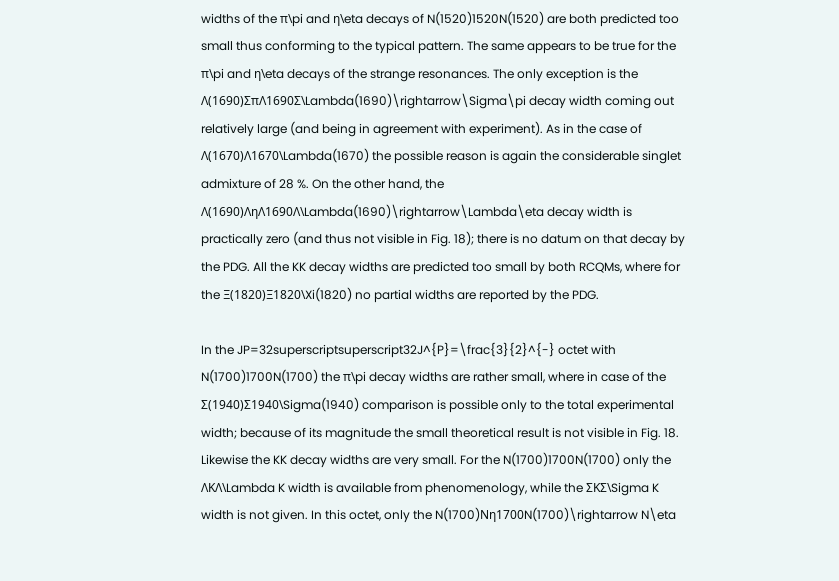widths of the π\pi and η\eta decays of N(1520)1520N(1520) are both predicted too small thus conforming to the typical pattern. The same appears to be true for the π\pi and η\eta decays of the strange resonances. The only exception is the Λ(1690)ΣπΛ1690Σ\Lambda(1690)\rightarrow\Sigma\pi decay width coming out relatively large (and being in agreement with experiment). As in the case of Λ(1670)Λ1670\Lambda(1670) the possible reason is again the considerable singlet admixture of 28 %. On the other hand, the Λ(1690)ΛηΛ1690Λ\Lambda(1690)\rightarrow\Lambda\eta decay width is practically zero (and thus not visible in Fig. 18); there is no datum on that decay by the PDG. All the KK decay widths are predicted too small by both RCQMs, where for the Ξ(1820)Ξ1820\Xi(1820) no partial widths are reported by the PDG.

In the JP=32superscriptsuperscript32J^{P}=\frac{3}{2}^{-} octet with N(1700)1700N(1700) the π\pi decay widths are rather small, where in case of the Σ(1940)Σ1940\Sigma(1940) comparison is possible only to the total experimental width; because of its magnitude the small theoretical result is not visible in Fig. 18. Likewise the KK decay widths are very small. For the N(1700)1700N(1700) only the ΛKΛ\Lambda K width is available from phenomenology, while the ΣKΣ\Sigma K width is not given. In this octet, only the N(1700)Nη1700N(1700)\rightarrow N\eta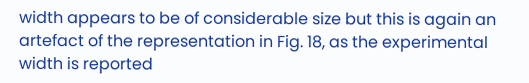width appears to be of considerable size but this is again an artefact of the representation in Fig. 18, as the experimental width is reported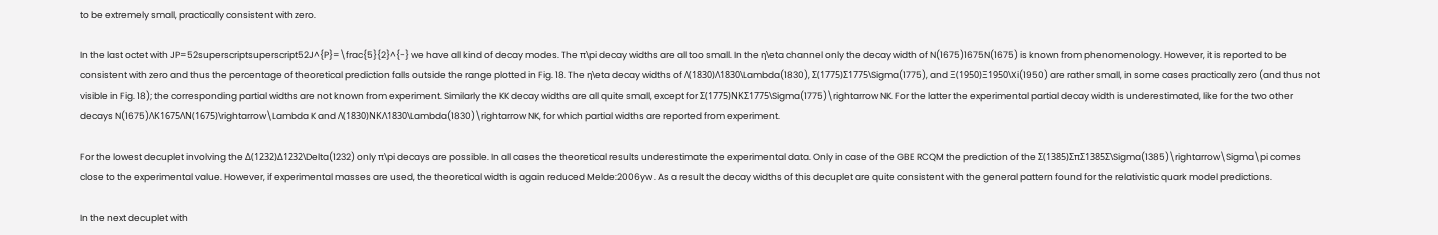to be extremely small, practically consistent with zero.

In the last octet with JP=52superscriptsuperscript52J^{P}=\frac{5}{2}^{-} we have all kind of decay modes. The π\pi decay widths are all too small. In the η\eta channel only the decay width of N(1675)1675N(1675) is known from phenomenology. However, it is reported to be consistent with zero and thus the percentage of theoretical prediction falls outside the range plotted in Fig. 18. The η\eta decay widths of Λ(1830)Λ1830\Lambda(1830), Σ(1775)Σ1775\Sigma(1775), and Ξ(1950)Ξ1950\Xi(1950) are rather small, in some cases practically zero (and thus not visible in Fig. 18); the corresponding partial widths are not known from experiment. Similarly the KK decay widths are all quite small, except for Σ(1775)NKΣ1775\Sigma(1775)\rightarrow NK. For the latter the experimental partial decay width is underestimated, like for the two other decays N(1675)ΛK1675ΛN(1675)\rightarrow\Lambda K and Λ(1830)NKΛ1830\Lambda(1830)\rightarrow NK, for which partial widths are reported from experiment.

For the lowest decuplet involving the Δ(1232)Δ1232\Delta(1232) only π\pi decays are possible. In all cases the theoretical results underestimate the experimental data. Only in case of the GBE RCQM the prediction of the Σ(1385)ΣπΣ1385Σ\Sigma(1385)\rightarrow\Sigma\pi comes close to the experimental value. However, if experimental masses are used, the theoretical width is again reduced Melde:2006yw . As a result the decay widths of this decuplet are quite consistent with the general pattern found for the relativistic quark model predictions.

In the next decuplet with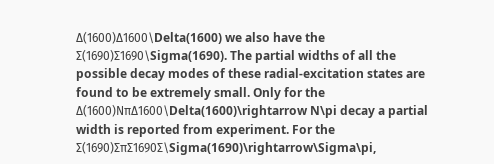Δ(1600)Δ1600\Delta(1600) we also have the Σ(1690)Σ1690\Sigma(1690). The partial widths of all the possible decay modes of these radial-excitation states are found to be extremely small. Only for the Δ(1600)NπΔ1600\Delta(1600)\rightarrow N\pi decay a partial width is reported from experiment. For the Σ(1690)ΣπΣ1690Σ\Sigma(1690)\rightarrow\Sigma\pi,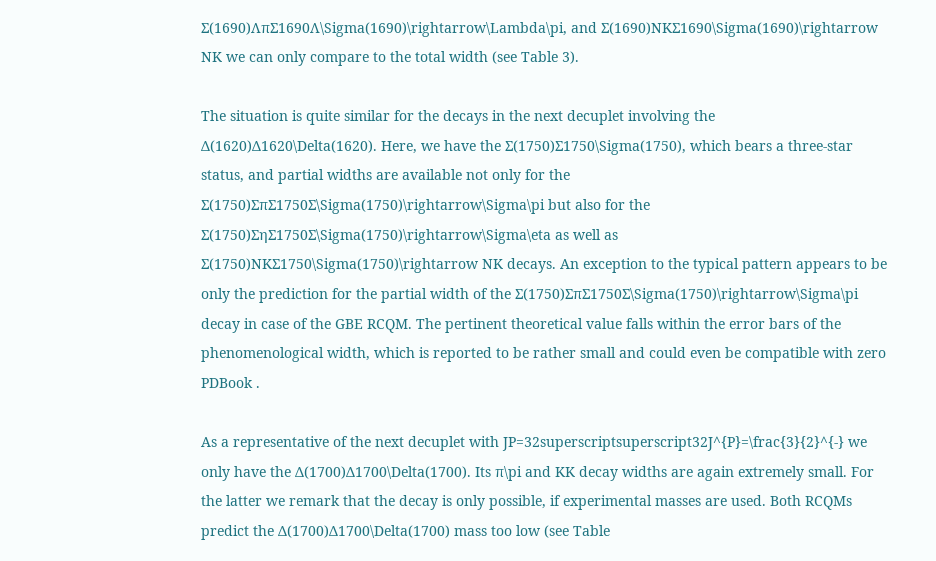Σ(1690)ΛπΣ1690Λ\Sigma(1690)\rightarrow\Lambda\pi, and Σ(1690)NKΣ1690\Sigma(1690)\rightarrow NK we can only compare to the total width (see Table 3).

The situation is quite similar for the decays in the next decuplet involving the Δ(1620)Δ1620\Delta(1620). Here, we have the Σ(1750)Σ1750\Sigma(1750), which bears a three-star status, and partial widths are available not only for the Σ(1750)ΣπΣ1750Σ\Sigma(1750)\rightarrow\Sigma\pi but also for the Σ(1750)ΣηΣ1750Σ\Sigma(1750)\rightarrow\Sigma\eta as well as Σ(1750)NKΣ1750\Sigma(1750)\rightarrow NK decays. An exception to the typical pattern appears to be only the prediction for the partial width of the Σ(1750)ΣπΣ1750Σ\Sigma(1750)\rightarrow\Sigma\pi decay in case of the GBE RCQM. The pertinent theoretical value falls within the error bars of the phenomenological width, which is reported to be rather small and could even be compatible with zero PDBook .

As a representative of the next decuplet with JP=32superscriptsuperscript32J^{P}=\frac{3}{2}^{-} we only have the Δ(1700)Δ1700\Delta(1700). Its π\pi and KK decay widths are again extremely small. For the latter we remark that the decay is only possible, if experimental masses are used. Both RCQMs predict the Δ(1700)Δ1700\Delta(1700) mass too low (see Table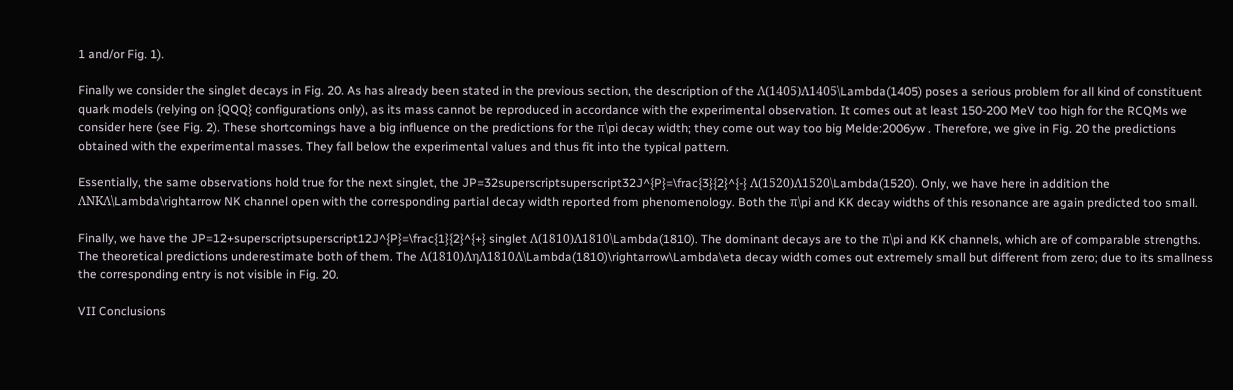1 and/or Fig. 1).

Finally we consider the singlet decays in Fig. 20. As has already been stated in the previous section, the description of the Λ(1405)Λ1405\Lambda(1405) poses a serious problem for all kind of constituent quark models (relying on {QQQ} configurations only), as its mass cannot be reproduced in accordance with the experimental observation. It comes out at least 150-200 MeV too high for the RCQMs we consider here (see Fig. 2). These shortcomings have a big influence on the predictions for the π\pi decay width; they come out way too big Melde:2006yw . Therefore, we give in Fig. 20 the predictions obtained with the experimental masses. They fall below the experimental values and thus fit into the typical pattern.

Essentially, the same observations hold true for the next singlet, the JP=32superscriptsuperscript32J^{P}=\frac{3}{2}^{-} Λ(1520)Λ1520\Lambda(1520). Only, we have here in addition the ΛNKΛ\Lambda\rightarrow NK channel open with the corresponding partial decay width reported from phenomenology. Both the π\pi and KK decay widths of this resonance are again predicted too small.

Finally, we have the JP=12+superscriptsuperscript12J^{P}=\frac{1}{2}^{+} singlet Λ(1810)Λ1810\Lambda(1810). The dominant decays are to the π\pi and KK channels, which are of comparable strengths. The theoretical predictions underestimate both of them. The Λ(1810)ΛηΛ1810Λ\Lambda(1810)\rightarrow\Lambda\eta decay width comes out extremely small but different from zero; due to its smallness the corresponding entry is not visible in Fig. 20.

VII Conclusions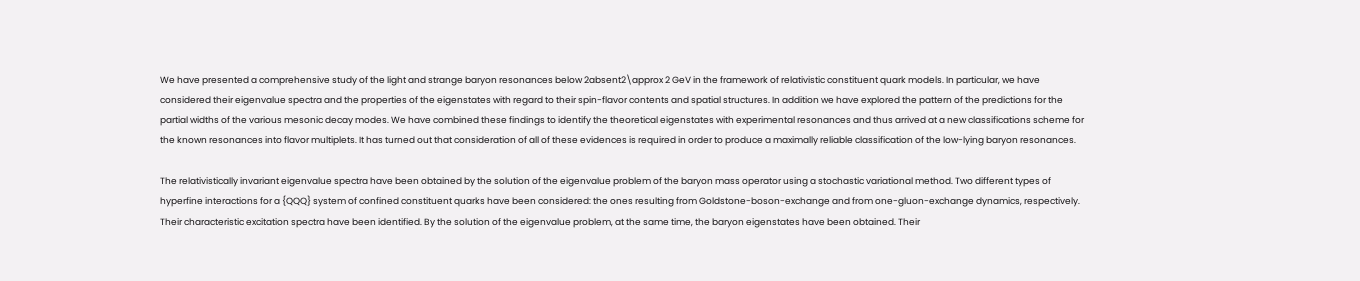We have presented a comprehensive study of the light and strange baryon resonances below 2absent2\approx 2 GeV in the framework of relativistic constituent quark models. In particular, we have considered their eigenvalue spectra and the properties of the eigenstates with regard to their spin-flavor contents and spatial structures. In addition we have explored the pattern of the predictions for the partial widths of the various mesonic decay modes. We have combined these findings to identify the theoretical eigenstates with experimental resonances and thus arrived at a new classifications scheme for the known resonances into flavor multiplets. It has turned out that consideration of all of these evidences is required in order to produce a maximally reliable classification of the low-lying baryon resonances.

The relativistically invariant eigenvalue spectra have been obtained by the solution of the eigenvalue problem of the baryon mass operator using a stochastic variational method. Two different types of hyperfine interactions for a {QQQ} system of confined constituent quarks have been considered: the ones resulting from Goldstone-boson-exchange and from one-gluon-exchange dynamics, respectively. Their characteristic excitation spectra have been identified. By the solution of the eigenvalue problem, at the same time, the baryon eigenstates have been obtained. Their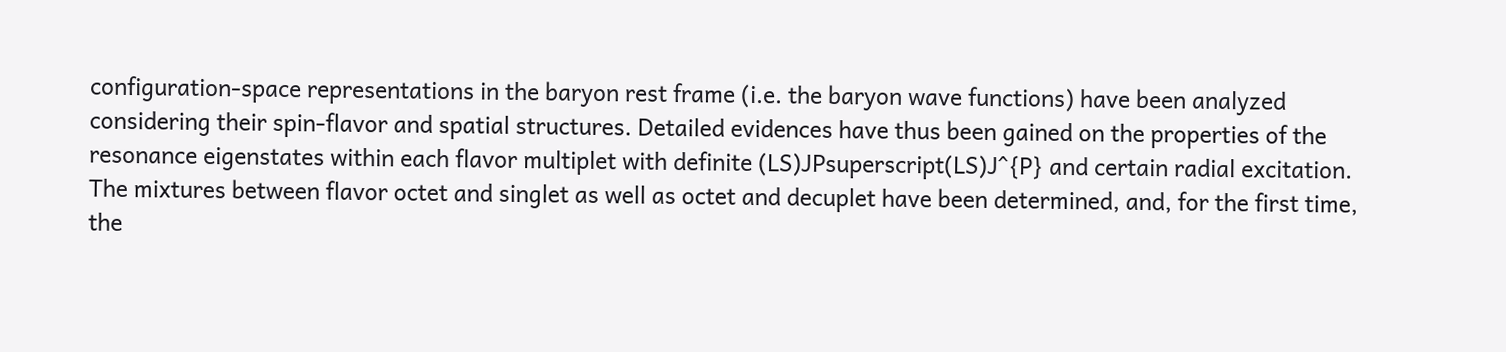configuration-space representations in the baryon rest frame (i.e. the baryon wave functions) have been analyzed considering their spin-flavor and spatial structures. Detailed evidences have thus been gained on the properties of the resonance eigenstates within each flavor multiplet with definite (LS)JPsuperscript(LS)J^{P} and certain radial excitation. The mixtures between flavor octet and singlet as well as octet and decuplet have been determined, and, for the first time, the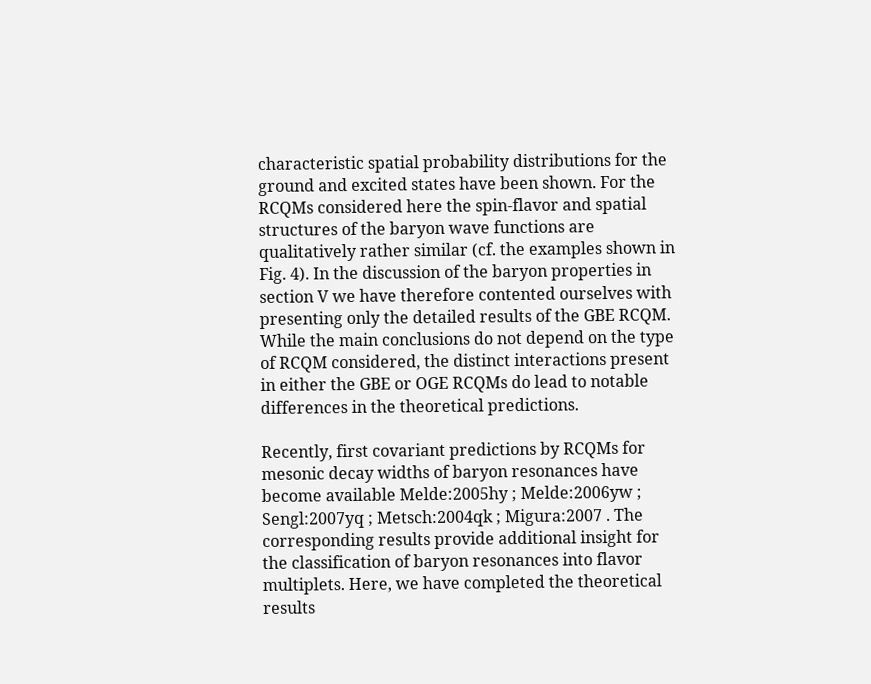characteristic spatial probability distributions for the ground and excited states have been shown. For the RCQMs considered here the spin-flavor and spatial structures of the baryon wave functions are qualitatively rather similar (cf. the examples shown in Fig. 4). In the discussion of the baryon properties in section V we have therefore contented ourselves with presenting only the detailed results of the GBE RCQM. While the main conclusions do not depend on the type of RCQM considered, the distinct interactions present in either the GBE or OGE RCQMs do lead to notable differences in the theoretical predictions.

Recently, first covariant predictions by RCQMs for mesonic decay widths of baryon resonances have become available Melde:2005hy ; Melde:2006yw ; Sengl:2007yq ; Metsch:2004qk ; Migura:2007 . The corresponding results provide additional insight for the classification of baryon resonances into flavor multiplets. Here, we have completed the theoretical results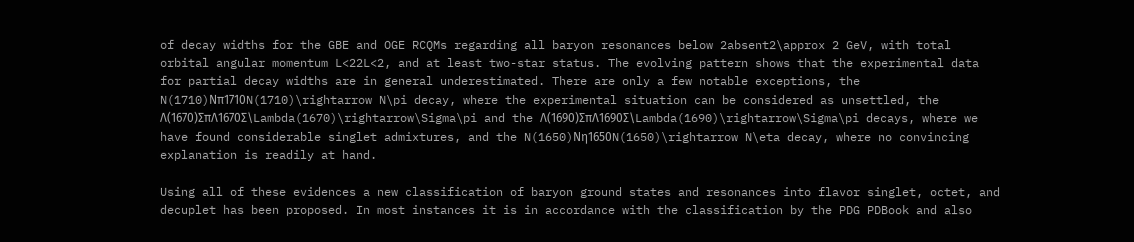of decay widths for the GBE and OGE RCQMs regarding all baryon resonances below 2absent2\approx 2 GeV, with total orbital angular momentum L<22L<2, and at least two-star status. The evolving pattern shows that the experimental data for partial decay widths are in general underestimated. There are only a few notable exceptions, the N(1710)Nπ1710N(1710)\rightarrow N\pi decay, where the experimental situation can be considered as unsettled, the Λ(1670)ΣπΛ1670Σ\Lambda(1670)\rightarrow\Sigma\pi and the Λ(1690)ΣπΛ1690Σ\Lambda(1690)\rightarrow\Sigma\pi decays, where we have found considerable singlet admixtures, and the N(1650)Nη1650N(1650)\rightarrow N\eta decay, where no convincing explanation is readily at hand.

Using all of these evidences a new classification of baryon ground states and resonances into flavor singlet, octet, and decuplet has been proposed. In most instances it is in accordance with the classification by the PDG PDBook and also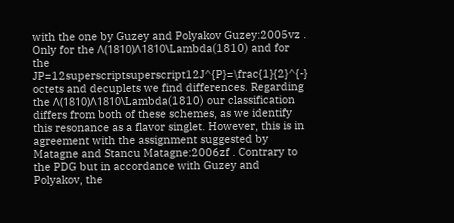with the one by Guzey and Polyakov Guzey:2005vz . Only for the Λ(1810)Λ1810\Lambda(1810) and for the JP=12superscriptsuperscript12J^{P}=\frac{1}{2}^{-} octets and decuplets we find differences. Regarding the Λ(1810)Λ1810\Lambda(1810) our classification differs from both of these schemes, as we identify this resonance as a flavor singlet. However, this is in agreement with the assignment suggested by Matagne and Stancu Matagne:2006zf . Contrary to the PDG but in accordance with Guzey and Polyakov, the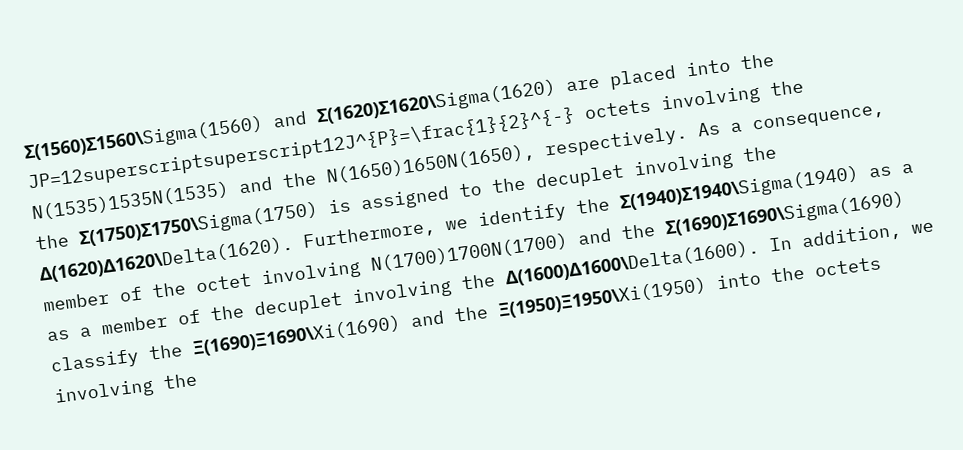Σ(1560)Σ1560\Sigma(1560) and Σ(1620)Σ1620\Sigma(1620) are placed into the JP=12superscriptsuperscript12J^{P}=\frac{1}{2}^{-} octets involving the N(1535)1535N(1535) and the N(1650)1650N(1650), respectively. As a consequence, the Σ(1750)Σ1750\Sigma(1750) is assigned to the decuplet involving the Δ(1620)Δ1620\Delta(1620). Furthermore, we identify the Σ(1940)Σ1940\Sigma(1940) as a member of the octet involving N(1700)1700N(1700) and the Σ(1690)Σ1690\Sigma(1690) as a member of the decuplet involving the Δ(1600)Δ1600\Delta(1600). In addition, we classify the Ξ(1690)Ξ1690\Xi(1690) and the Ξ(1950)Ξ1950\Xi(1950) into the octets involving the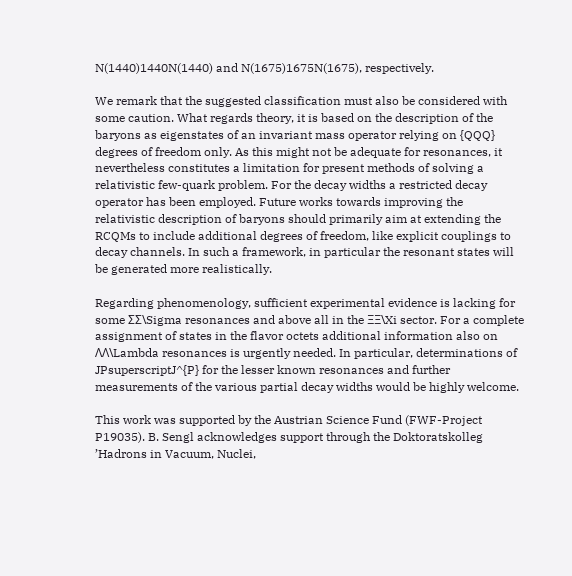N(1440)1440N(1440) and N(1675)1675N(1675), respectively.

We remark that the suggested classification must also be considered with some caution. What regards theory, it is based on the description of the baryons as eigenstates of an invariant mass operator relying on {QQQ} degrees of freedom only. As this might not be adequate for resonances, it nevertheless constitutes a limitation for present methods of solving a relativistic few-quark problem. For the decay widths a restricted decay operator has been employed. Future works towards improving the relativistic description of baryons should primarily aim at extending the RCQMs to include additional degrees of freedom, like explicit couplings to decay channels. In such a framework, in particular the resonant states will be generated more realistically.

Regarding phenomenology, sufficient experimental evidence is lacking for some ΣΣ\Sigma resonances and above all in the ΞΞ\Xi sector. For a complete assignment of states in the flavor octets additional information also on ΛΛ\Lambda resonances is urgently needed. In particular, determinations of JPsuperscriptJ^{P} for the lesser known resonances and further measurements of the various partial decay widths would be highly welcome.

This work was supported by the Austrian Science Fund (FWF-Project P19035). B. Sengl acknowledges support through the Doktoratskolleg ’Hadrons in Vacuum, Nuclei,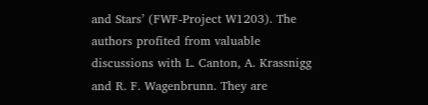and Stars’ (FWF-Project W1203). The authors profited from valuable discussions with L. Canton, A. Krassnigg and R. F. Wagenbrunn. They are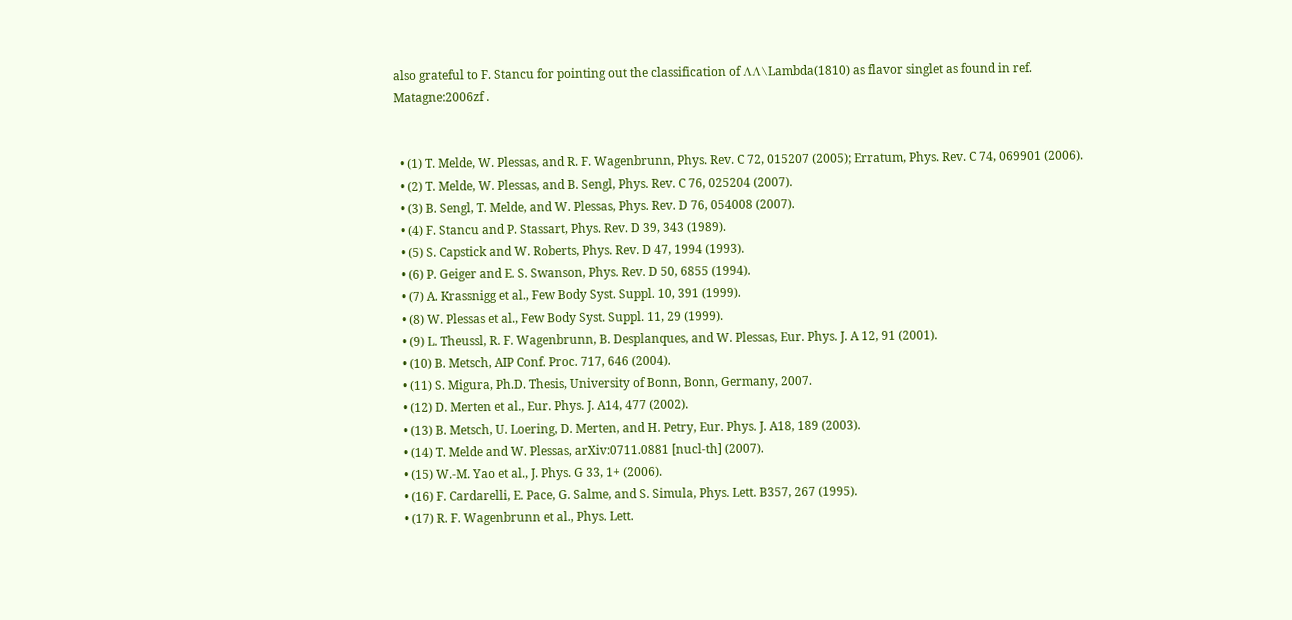also grateful to F. Stancu for pointing out the classification of ΛΛ\Lambda(1810) as flavor singlet as found in ref. Matagne:2006zf .


  • (1) T. Melde, W. Plessas, and R. F. Wagenbrunn, Phys. Rev. C 72, 015207 (2005); Erratum, Phys. Rev. C 74, 069901 (2006).
  • (2) T. Melde, W. Plessas, and B. Sengl, Phys. Rev. C 76, 025204 (2007).
  • (3) B. Sengl, T. Melde, and W. Plessas, Phys. Rev. D 76, 054008 (2007).
  • (4) F. Stancu and P. Stassart, Phys. Rev. D 39, 343 (1989).
  • (5) S. Capstick and W. Roberts, Phys. Rev. D 47, 1994 (1993).
  • (6) P. Geiger and E. S. Swanson, Phys. Rev. D 50, 6855 (1994).
  • (7) A. Krassnigg et al., Few Body Syst. Suppl. 10, 391 (1999).
  • (8) W. Plessas et al., Few Body Syst. Suppl. 11, 29 (1999).
  • (9) L. Theussl, R. F. Wagenbrunn, B. Desplanques, and W. Plessas, Eur. Phys. J. A 12, 91 (2001).
  • (10) B. Metsch, AIP Conf. Proc. 717, 646 (2004).
  • (11) S. Migura, Ph.D. Thesis, University of Bonn, Bonn, Germany, 2007.
  • (12) D. Merten et al., Eur. Phys. J. A14, 477 (2002).
  • (13) B. Metsch, U. Loering, D. Merten, and H. Petry, Eur. Phys. J. A18, 189 (2003).
  • (14) T. Melde and W. Plessas, arXiv:0711.0881 [nucl-th] (2007).
  • (15) W.-M. Yao et al., J. Phys. G 33, 1+ (2006).
  • (16) F. Cardarelli, E. Pace, G. Salme, and S. Simula, Phys. Lett. B357, 267 (1995).
  • (17) R. F. Wagenbrunn et al., Phys. Lett.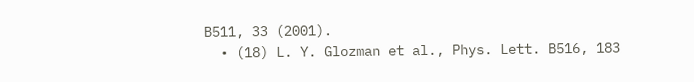B511, 33 (2001).
  • (18) L. Y. Glozman et al., Phys. Lett. B516, 183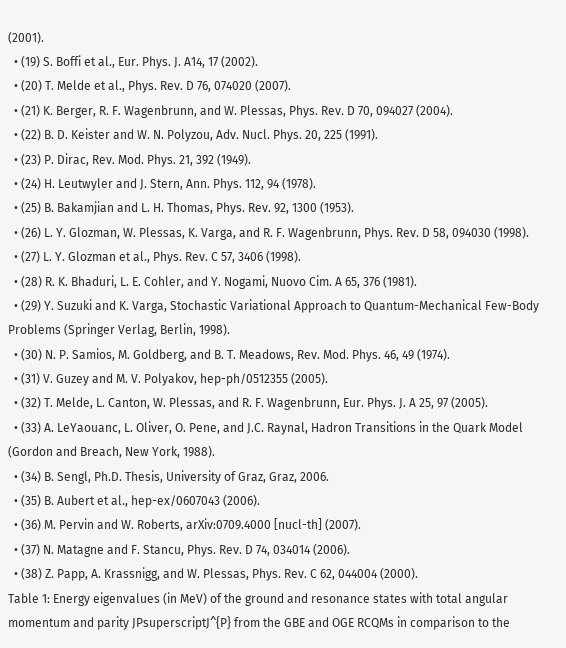(2001).
  • (19) S. Boffi et al., Eur. Phys. J. A14, 17 (2002).
  • (20) T. Melde et al., Phys. Rev. D 76, 074020 (2007).
  • (21) K. Berger, R. F. Wagenbrunn, and W. Plessas, Phys. Rev. D 70, 094027 (2004).
  • (22) B. D. Keister and W. N. Polyzou, Adv. Nucl. Phys. 20, 225 (1991).
  • (23) P. Dirac, Rev. Mod. Phys. 21, 392 (1949).
  • (24) H. Leutwyler and J. Stern, Ann. Phys. 112, 94 (1978).
  • (25) B. Bakamjian and L. H. Thomas, Phys. Rev. 92, 1300 (1953).
  • (26) L. Y. Glozman, W. Plessas, K. Varga, and R. F. Wagenbrunn, Phys. Rev. D 58, 094030 (1998).
  • (27) L. Y. Glozman et al., Phys. Rev. C 57, 3406 (1998).
  • (28) R. K. Bhaduri, L. E. Cohler, and Y. Nogami, Nuovo Cim. A 65, 376 (1981).
  • (29) Y. Suzuki and K. Varga, Stochastic Variational Approach to Quantum-Mechanical Few-Body Problems (Springer Verlag, Berlin, 1998).
  • (30) N. P. Samios, M. Goldberg, and B. T. Meadows, Rev. Mod. Phys. 46, 49 (1974).
  • (31) V. Guzey and M. V. Polyakov, hep-ph/0512355 (2005).
  • (32) T. Melde, L. Canton, W. Plessas, and R. F. Wagenbrunn, Eur. Phys. J. A 25, 97 (2005).
  • (33) A. LeYaouanc, L. Oliver, O. Pene, and J.C. Raynal, Hadron Transitions in the Quark Model (Gordon and Breach, New York, 1988).
  • (34) B. Sengl, Ph.D. Thesis, University of Graz, Graz, 2006.
  • (35) B. Aubert et al., hep-ex/0607043 (2006).
  • (36) M. Pervin and W. Roberts, arXiv:0709.4000 [nucl-th] (2007).
  • (37) N. Matagne and F. Stancu, Phys. Rev. D 74, 034014 (2006).
  • (38) Z. Papp, A. Krassnigg, and W. Plessas, Phys. Rev. C 62, 044004 (2000).
Table 1: Energy eigenvalues (in MeV) of the ground and resonance states with total angular momentum and parity JPsuperscriptJ^{P} from the GBE and OGE RCQMs in comparison to the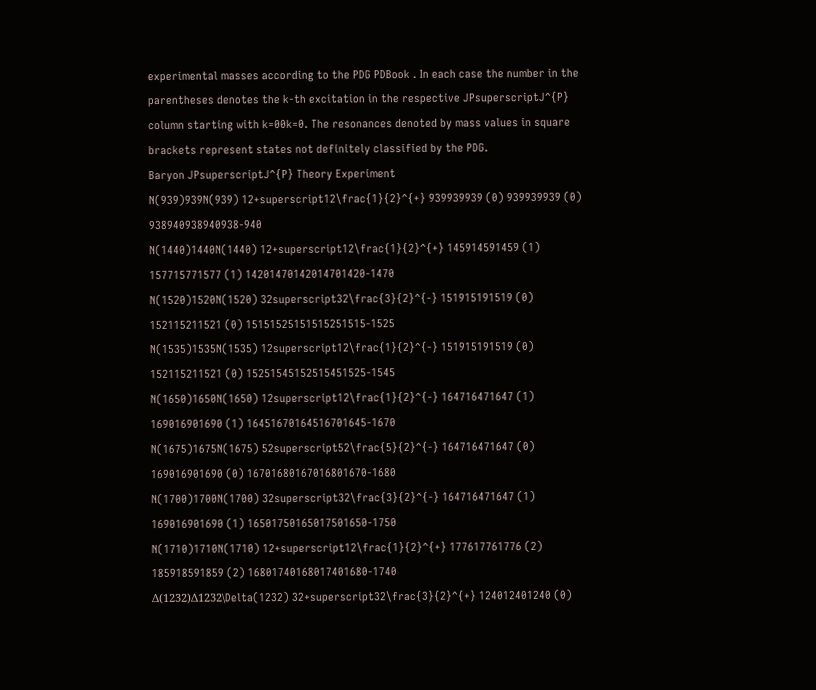experimental masses according to the PDG PDBook . In each case the number in the parentheses denotes the k-th excitation in the respective JPsuperscriptJ^{P} column starting with k=00k=0. The resonances denoted by mass values in square brackets represent states not definitely classified by the PDG.
Baryon JPsuperscriptJ^{P} Theory Experiment
N(939)939N(939) 12+superscript12\frac{1}{2}^{+} 939939939 (0) 939939939 (0) 938940938940938-940
N(1440)1440N(1440) 12+superscript12\frac{1}{2}^{+} 145914591459 (1) 157715771577 (1) 14201470142014701420-1470
N(1520)1520N(1520) 32superscript32\frac{3}{2}^{-} 151915191519 (0) 152115211521 (0) 15151525151515251515-1525
N(1535)1535N(1535) 12superscript12\frac{1}{2}^{-} 151915191519 (0) 152115211521 (0) 15251545152515451525-1545
N(1650)1650N(1650) 12superscript12\frac{1}{2}^{-} 164716471647 (1) 169016901690 (1) 16451670164516701645-1670
N(1675)1675N(1675) 52superscript52\frac{5}{2}^{-} 164716471647 (0) 169016901690 (0) 16701680167016801670-1680
N(1700)1700N(1700) 32superscript32\frac{3}{2}^{-} 164716471647 (1) 169016901690 (1) 16501750165017501650-1750
N(1710)1710N(1710) 12+superscript12\frac{1}{2}^{+} 177617761776 (2) 185918591859 (2) 16801740168017401680-1740
Δ(1232)Δ1232\Delta(1232) 32+superscript32\frac{3}{2}^{+} 124012401240 (0)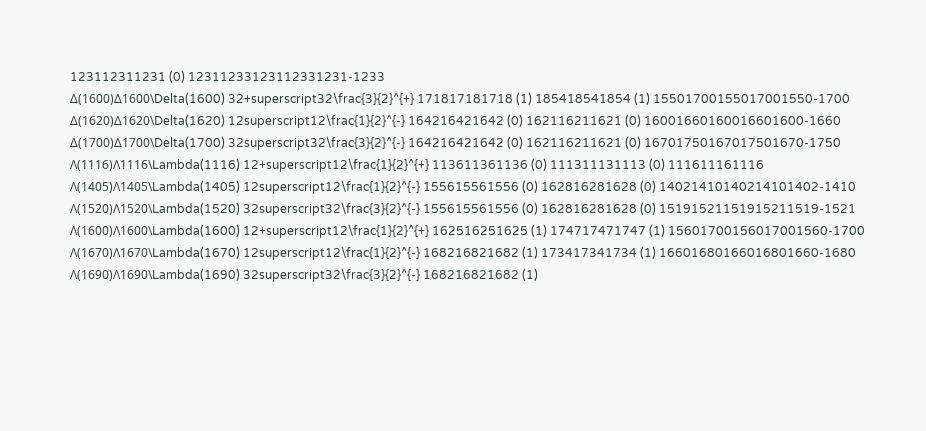123112311231 (0) 12311233123112331231-1233
Δ(1600)Δ1600\Delta(1600) 32+superscript32\frac{3}{2}^{+} 171817181718 (1) 185418541854 (1) 15501700155017001550-1700
Δ(1620)Δ1620\Delta(1620) 12superscript12\frac{1}{2}^{-} 164216421642 (0) 162116211621 (0) 16001660160016601600-1660
Δ(1700)Δ1700\Delta(1700) 32superscript32\frac{3}{2}^{-} 164216421642 (0) 162116211621 (0) 16701750167017501670-1750
Λ(1116)Λ1116\Lambda(1116) 12+superscript12\frac{1}{2}^{+} 113611361136 (0) 111311131113 (0) 111611161116
Λ(1405)Λ1405\Lambda(1405) 12superscript12\frac{1}{2}^{-} 155615561556 (0) 162816281628 (0) 14021410140214101402-1410
Λ(1520)Λ1520\Lambda(1520) 32superscript32\frac{3}{2}^{-} 155615561556 (0) 162816281628 (0) 15191521151915211519-1521
Λ(1600)Λ1600\Lambda(1600) 12+superscript12\frac{1}{2}^{+} 162516251625 (1) 174717471747 (1) 15601700156017001560-1700
Λ(1670)Λ1670\Lambda(1670) 12superscript12\frac{1}{2}^{-} 168216821682 (1) 173417341734 (1) 16601680166016801660-1680
Λ(1690)Λ1690\Lambda(1690) 32superscript32\frac{3}{2}^{-} 168216821682 (1)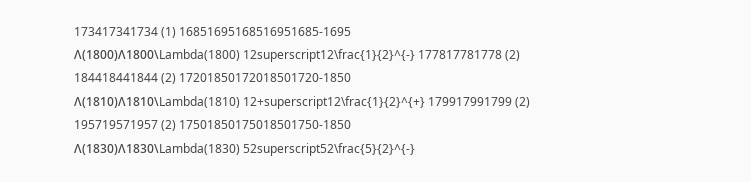173417341734 (1) 16851695168516951685-1695
Λ(1800)Λ1800\Lambda(1800) 12superscript12\frac{1}{2}^{-} 177817781778 (2) 184418441844 (2) 17201850172018501720-1850
Λ(1810)Λ1810\Lambda(1810) 12+superscript12\frac{1}{2}^{+} 179917991799 (2) 195719571957 (2) 17501850175018501750-1850
Λ(1830)Λ1830\Lambda(1830) 52superscript52\frac{5}{2}^{-}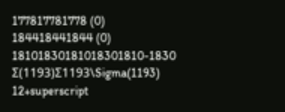177817781778 (0) 184418441844 (0) 18101830181018301810-1830
Σ(1193)Σ1193\Sigma(1193) 12+superscript